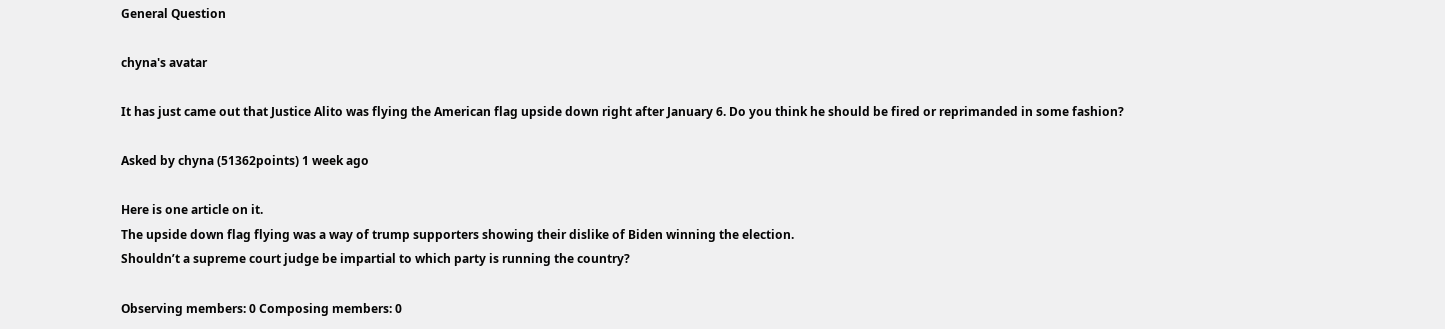General Question

chyna's avatar

It has just came out that Justice Alito was flying the American flag upside down right after January 6. Do you think he should be fired or reprimanded in some fashion?

Asked by chyna (51362points) 1 week ago

Here is one article on it.
The upside down flag flying was a way of trump supporters showing their dislike of Biden winning the election.
Shouldn’t a supreme court judge be impartial to which party is running the country?

Observing members: 0 Composing members: 0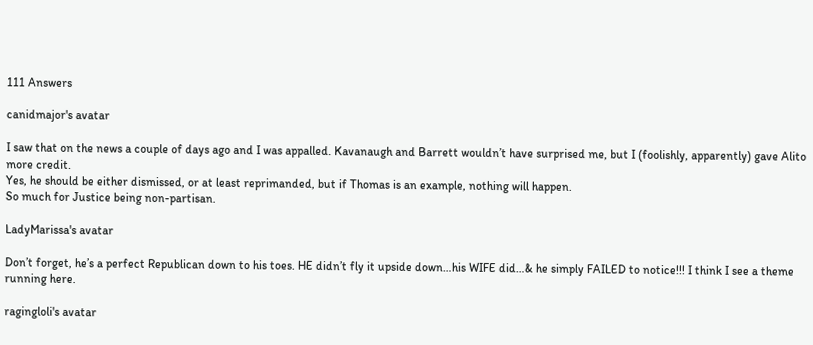111 Answers

canidmajor's avatar

I saw that on the news a couple of days ago and I was appalled. Kavanaugh and Barrett wouldn’t have surprised me, but I (foolishly, apparently) gave Alito more credit.
Yes, he should be either dismissed, or at least reprimanded, but if Thomas is an example, nothing will happen.
So much for Justice being non-partisan.

LadyMarissa's avatar

Don’t forget, he’s a perfect Republican down to his toes. HE didn’t fly it upside down…his WIFE did…& he simply FAILED to notice!!! I think I see a theme running here.

ragingloli's avatar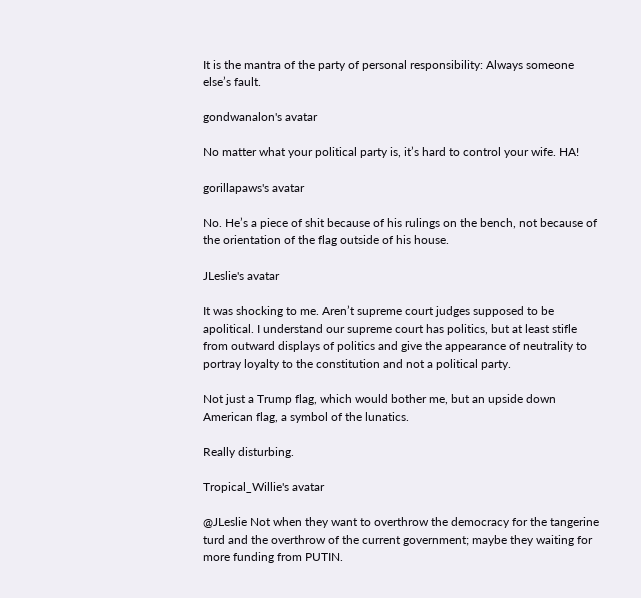It is the mantra of the party of personal responsibility: Always someone else’s fault.

gondwanalon's avatar

No matter what your political party is, it’s hard to control your wife. HA!

gorillapaws's avatar

No. He’s a piece of shit because of his rulings on the bench, not because of the orientation of the flag outside of his house.

JLeslie's avatar

It was shocking to me. Aren’t supreme court judges supposed to be apolitical. I understand our supreme court has politics, but at least stifle from outward displays of politics and give the appearance of neutrality to portray loyalty to the constitution and not a political party.

Not just a Trump flag, which would bother me, but an upside down American flag, a symbol of the lunatics.

Really disturbing.

Tropical_Willie's avatar

@JLeslie Not when they want to overthrow the democracy for the tangerine turd and the overthrow of the current government; maybe they waiting for more funding from PUTIN.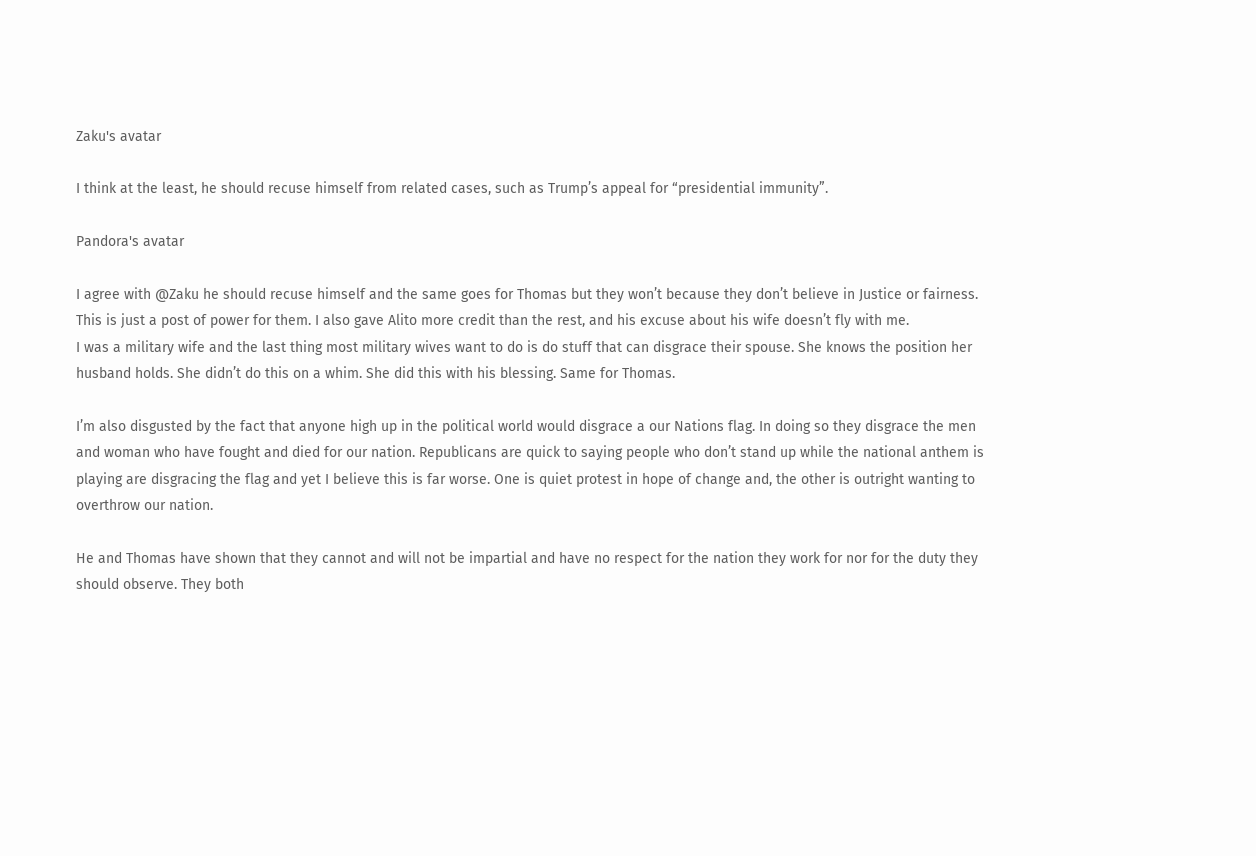Zaku's avatar

I think at the least, he should recuse himself from related cases, such as Trump’s appeal for “presidential immunity”.

Pandora's avatar

I agree with @Zaku he should recuse himself and the same goes for Thomas but they won’t because they don’t believe in Justice or fairness. This is just a post of power for them. I also gave Alito more credit than the rest, and his excuse about his wife doesn’t fly with me.
I was a military wife and the last thing most military wives want to do is do stuff that can disgrace their spouse. She knows the position her husband holds. She didn’t do this on a whim. She did this with his blessing. Same for Thomas.

I’m also disgusted by the fact that anyone high up in the political world would disgrace a our Nations flag. In doing so they disgrace the men and woman who have fought and died for our nation. Republicans are quick to saying people who don’t stand up while the national anthem is playing are disgracing the flag and yet I believe this is far worse. One is quiet protest in hope of change and, the other is outright wanting to overthrow our nation.

He and Thomas have shown that they cannot and will not be impartial and have no respect for the nation they work for nor for the duty they should observe. They both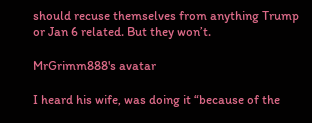should recuse themselves from anything Trump or Jan 6 related. But they won’t.

MrGrimm888's avatar

I heard his wife, was doing it “because of the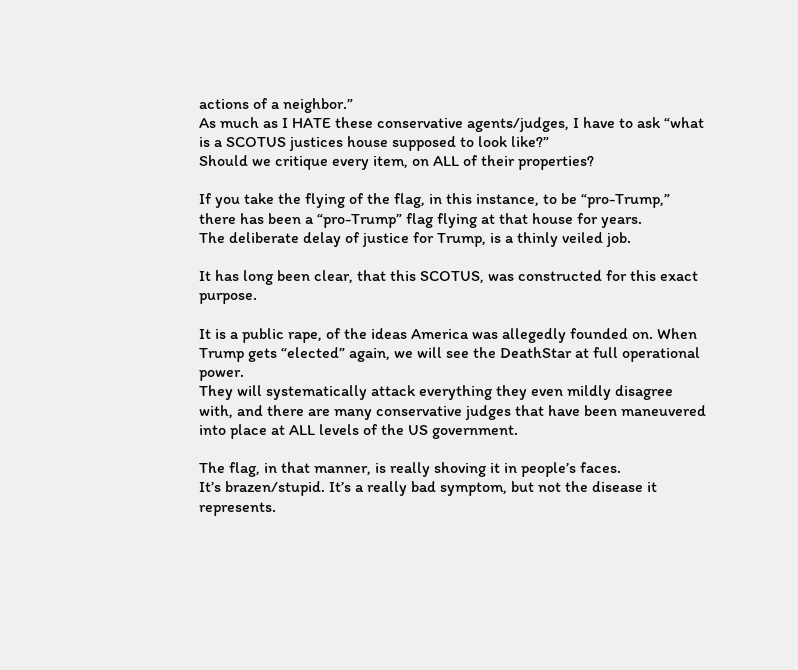actions of a neighbor.”
As much as I HATE these conservative agents/judges, I have to ask “what is a SCOTUS justices house supposed to look like?”
Should we critique every item, on ALL of their properties?

If you take the flying of the flag, in this instance, to be “pro-Trump,” there has been a “pro-Trump” flag flying at that house for years.
The deliberate delay of justice for Trump, is a thinly veiled job.

It has long been clear, that this SCOTUS, was constructed for this exact purpose.

It is a public rape, of the ideas America was allegedly founded on. When Trump gets “elected” again, we will see the DeathStar at full operational power.
They will systematically attack everything they even mildly disagree with, and there are many conservative judges that have been maneuvered into place at ALL levels of the US government.

The flag, in that manner, is really shoving it in people’s faces.
It’s brazen/stupid. It’s a really bad symptom, but not the disease it represents.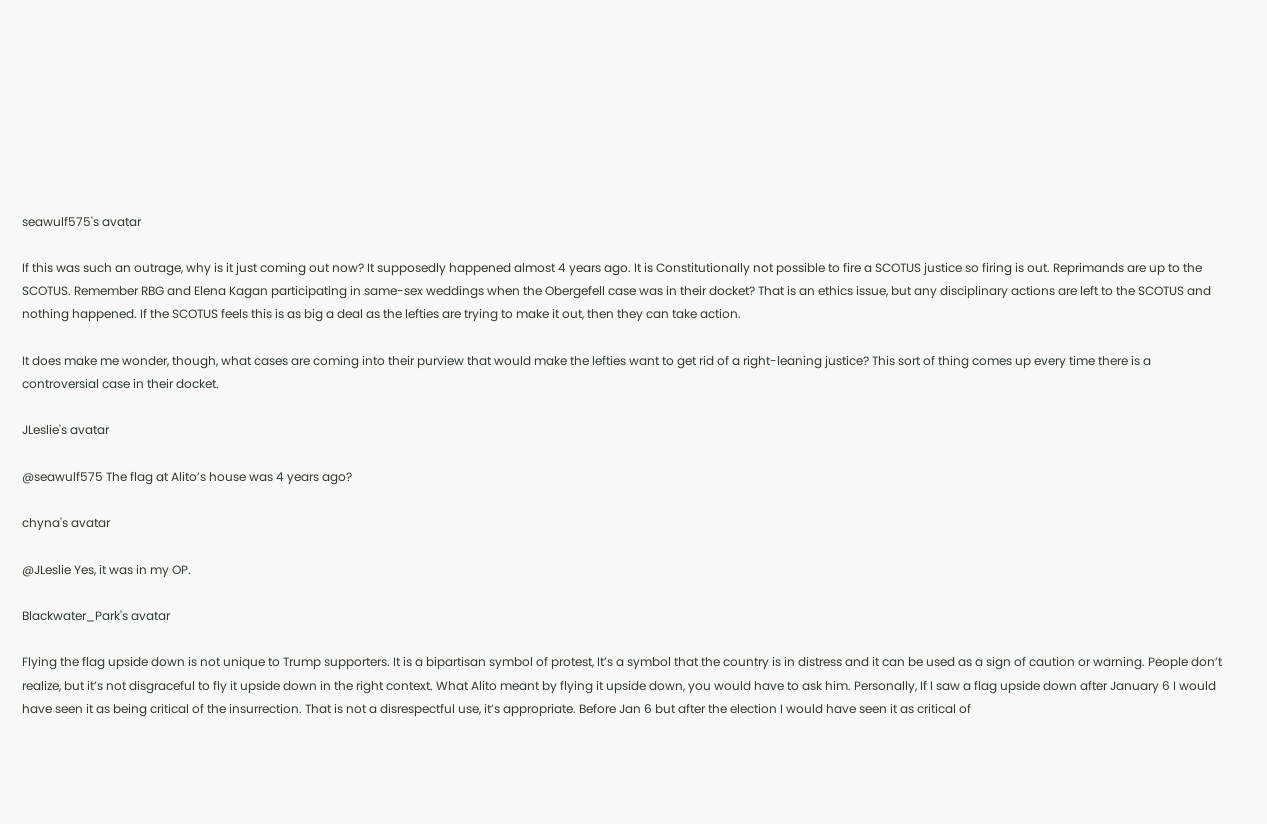seawulf575's avatar

If this was such an outrage, why is it just coming out now? It supposedly happened almost 4 years ago. It is Constitutionally not possible to fire a SCOTUS justice so firing is out. Reprimands are up to the SCOTUS. Remember RBG and Elena Kagan participating in same-sex weddings when the Obergefell case was in their docket? That is an ethics issue, but any disciplinary actions are left to the SCOTUS and nothing happened. If the SCOTUS feels this is as big a deal as the lefties are trying to make it out, then they can take action.

It does make me wonder, though, what cases are coming into their purview that would make the lefties want to get rid of a right-leaning justice? This sort of thing comes up every time there is a controversial case in their docket.

JLeslie's avatar

@seawulf575 The flag at Alito’s house was 4 years ago?

chyna's avatar

@JLeslie Yes, it was in my OP.

Blackwater_Park's avatar

Flying the flag upside down is not unique to Trump supporters. It is a bipartisan symbol of protest, It’s a symbol that the country is in distress and it can be used as a sign of caution or warning. People don’t realize, but it’s not disgraceful to fly it upside down in the right context. What Alito meant by flying it upside down, you would have to ask him. Personally, If I saw a flag upside down after January 6 I would have seen it as being critical of the insurrection. That is not a disrespectful use, it’s appropriate. Before Jan 6 but after the election I would have seen it as critical of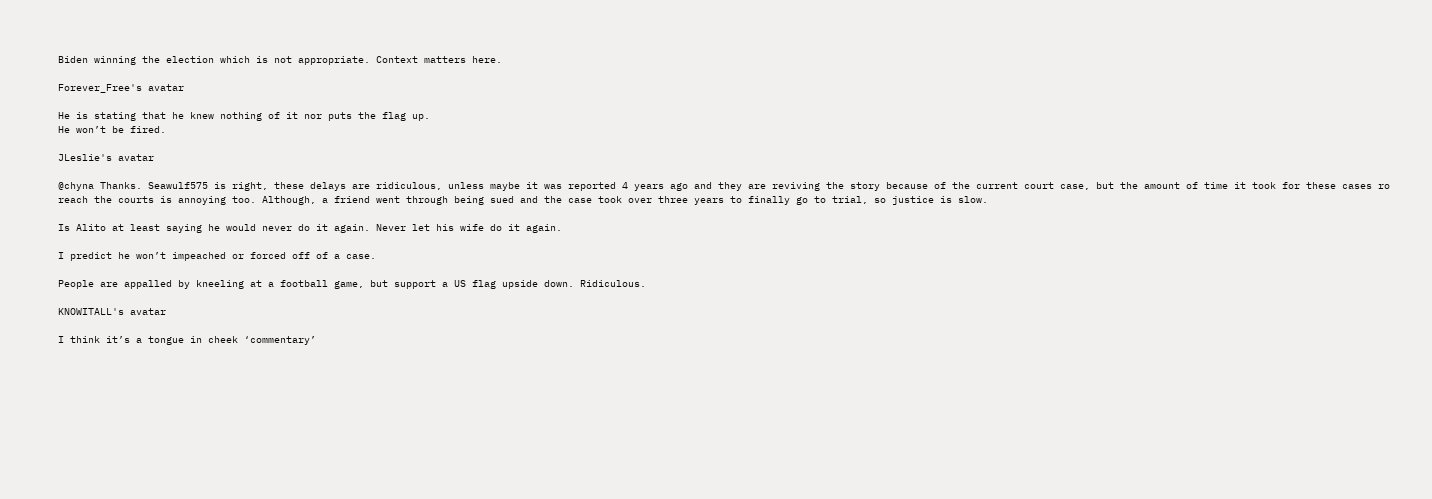Biden winning the election which is not appropriate. Context matters here.

Forever_Free's avatar

He is stating that he knew nothing of it nor puts the flag up.
He won’t be fired.

JLeslie's avatar

@chyna Thanks. Seawulf575 is right, these delays are ridiculous, unless maybe it was reported 4 years ago and they are reviving the story because of the current court case, but the amount of time it took for these cases ro reach the courts is annoying too. Although, a friend went through being sued and the case took over three years to finally go to trial, so justice is slow.

Is Alito at least saying he would never do it again. Never let his wife do it again.

I predict he won’t impeached or forced off of a case.

People are appalled by kneeling at a football game, but support a US flag upside down. Ridiculous.

KNOWITALL's avatar

I think it’s a tongue in cheek ‘commentary’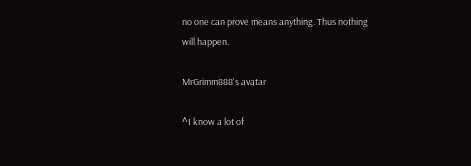no one can prove means anything. Thus nothing will happen.

MrGrimm888's avatar

^I know a lot of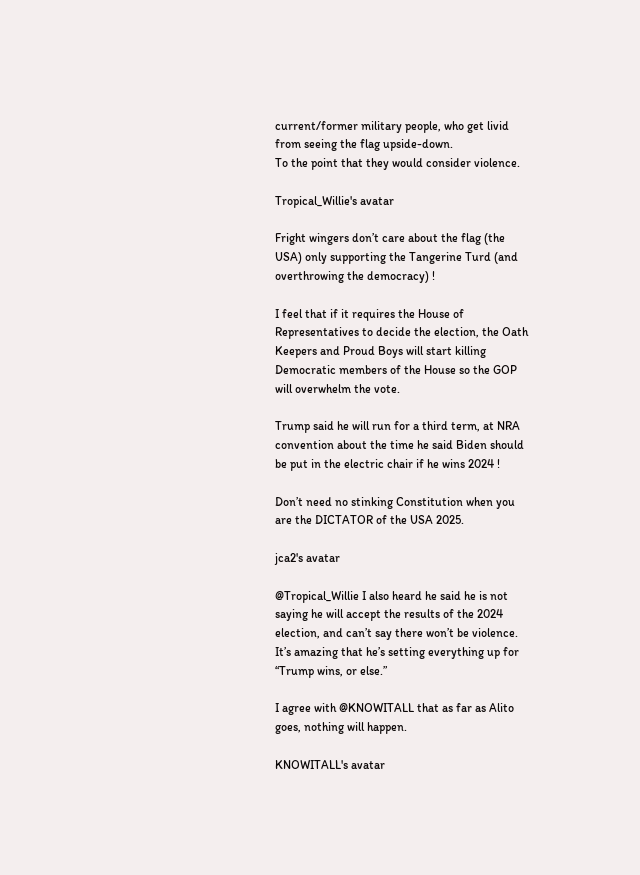current/former military people, who get livid from seeing the flag upside-down.
To the point that they would consider violence.

Tropical_Willie's avatar

Fright wingers don’t care about the flag (the USA) only supporting the Tangerine Turd (and overthrowing the democracy) !

I feel that if it requires the House of Representatives to decide the election, the Oath Keepers and Proud Boys will start killing Democratic members of the House so the GOP will overwhelm the vote.

Trump said he will run for a third term, at NRA convention about the time he said Biden should be put in the electric chair if he wins 2024 !

Don’t need no stinking Constitution when you are the DICTATOR of the USA 2025.

jca2's avatar

@Tropical_Willie I also heard he said he is not saying he will accept the results of the 2024 election, and can’t say there won’t be violence. It’s amazing that he’s setting everything up for “Trump wins, or else.”

I agree with @KNOWITALL that as far as Alito goes, nothing will happen.

KNOWITALL's avatar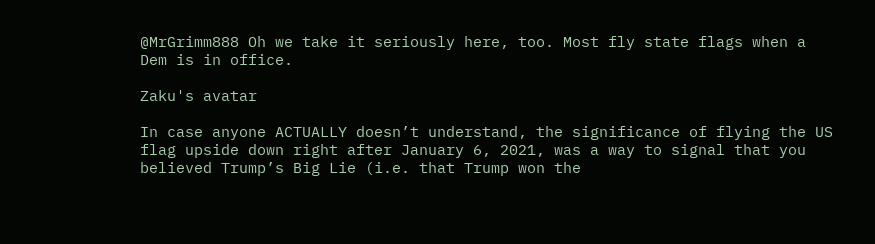@MrGrimm888 Oh we take it seriously here, too. Most fly state flags when a Dem is in office.

Zaku's avatar

In case anyone ACTUALLY doesn’t understand, the significance of flying the US flag upside down right after January 6, 2021, was a way to signal that you believed Trump’s Big Lie (i.e. that Trump won the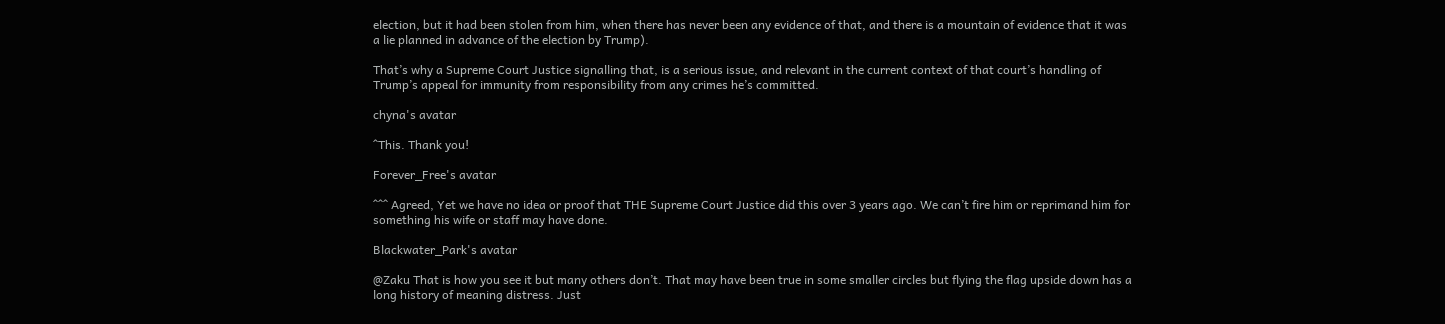election, but it had been stolen from him, when there has never been any evidence of that, and there is a mountain of evidence that it was a lie planned in advance of the election by Trump).

That’s why a Supreme Court Justice signalling that, is a serious issue, and relevant in the current context of that court’s handling of Trump’s appeal for immunity from responsibility from any crimes he’s committed.

chyna's avatar

^This. Thank you!

Forever_Free's avatar

^^^ Agreed, Yet we have no idea or proof that THE Supreme Court Justice did this over 3 years ago. We can’t fire him or reprimand him for something his wife or staff may have done.

Blackwater_Park's avatar

@Zaku That is how you see it but many others don’t. That may have been true in some smaller circles but flying the flag upside down has a long history of meaning distress. Just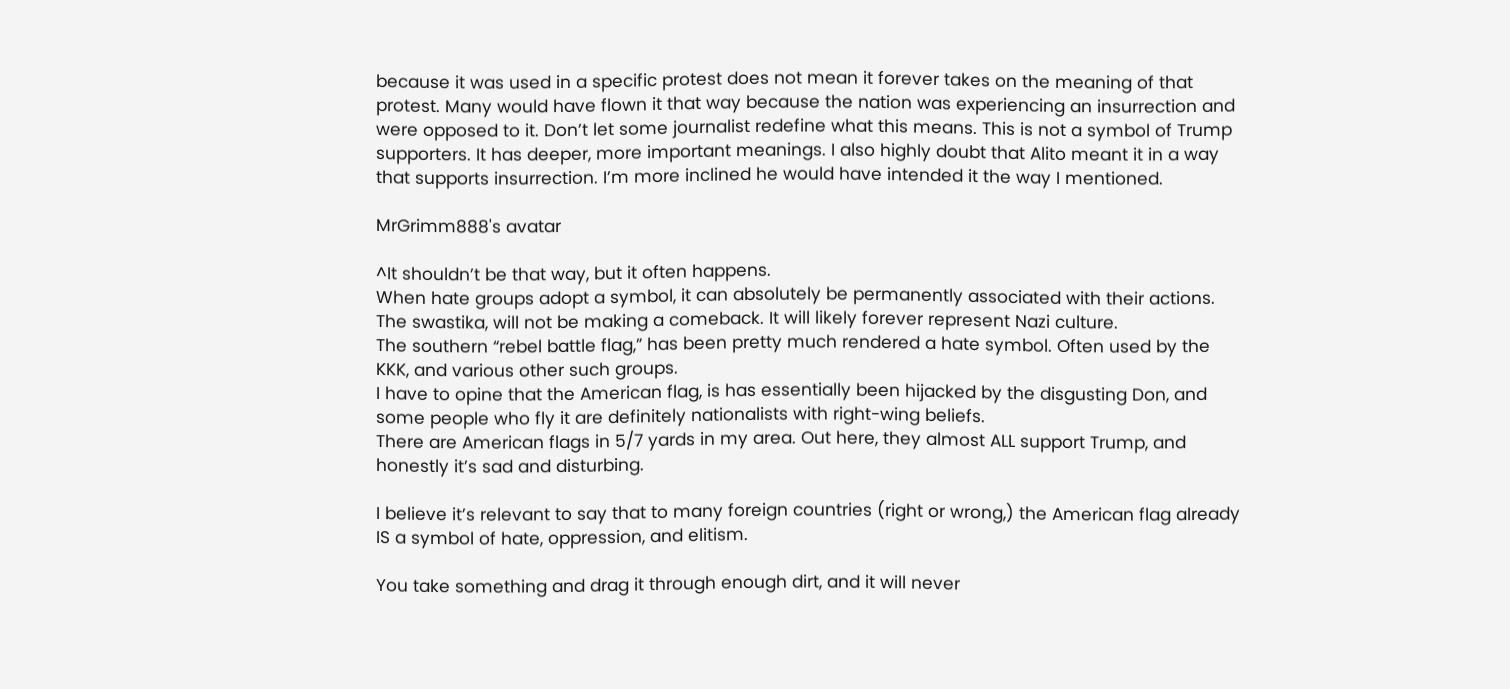because it was used in a specific protest does not mean it forever takes on the meaning of that protest. Many would have flown it that way because the nation was experiencing an insurrection and were opposed to it. Don’t let some journalist redefine what this means. This is not a symbol of Trump supporters. It has deeper, more important meanings. I also highly doubt that Alito meant it in a way that supports insurrection. I’m more inclined he would have intended it the way I mentioned.

MrGrimm888's avatar

^It shouldn’t be that way, but it often happens.
When hate groups adopt a symbol, it can absolutely be permanently associated with their actions.
The swastika, will not be making a comeback. It will likely forever represent Nazi culture.
The southern “rebel battle flag,” has been pretty much rendered a hate symbol. Often used by the KKK, and various other such groups.
I have to opine that the American flag, is has essentially been hijacked by the disgusting Don, and some people who fly it are definitely nationalists with right-wing beliefs.
There are American flags in 5/7 yards in my area. Out here, they almost ALL support Trump, and honestly it’s sad and disturbing.

I believe it’s relevant to say that to many foreign countries (right or wrong,) the American flag already IS a symbol of hate, oppression, and elitism.

You take something and drag it through enough dirt, and it will never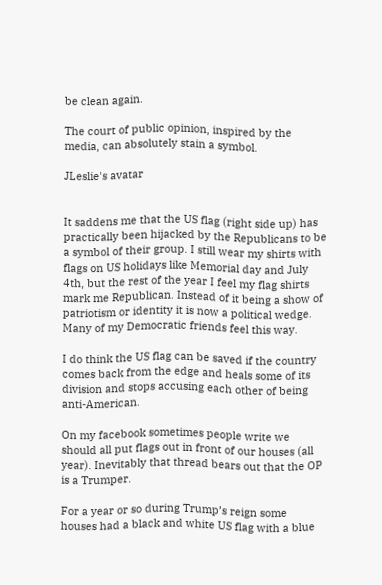be clean again.

The court of public opinion, inspired by the media, can absolutely stain a symbol.

JLeslie's avatar


It saddens me that the US flag (right side up) has practically been hijacked by the Republicans to be a symbol of their group. I still wear my shirts with flags on US holidays like Memorial day and July 4th, but the rest of the year I feel my flag shirts mark me Republican. Instead of it being a show of patriotism or identity it is now a political wedge. Many of my Democratic friends feel this way.

I do think the US flag can be saved if the country comes back from the edge and heals some of its division and stops accusing each other of being anti-American.

On my facebook sometimes people write we should all put flags out in front of our houses (all year). Inevitably that thread bears out that the OP is a Trumper.

For a year or so during Trump’s reign some houses had a black and white US flag with a blue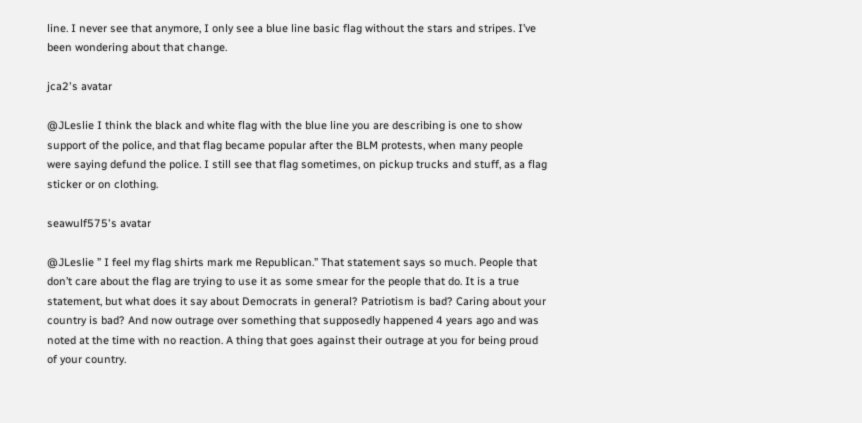line. I never see that anymore, I only see a blue line basic flag without the stars and stripes. I’ve been wondering about that change.

jca2's avatar

@JLeslie I think the black and white flag with the blue line you are describing is one to show support of the police, and that flag became popular after the BLM protests, when many people were saying defund the police. I still see that flag sometimes, on pickup trucks and stuff, as a flag sticker or on clothing.

seawulf575's avatar

@JLeslie ” I feel my flag shirts mark me Republican.” That statement says so much. People that don’t care about the flag are trying to use it as some smear for the people that do. It is a true statement, but what does it say about Democrats in general? Patriotism is bad? Caring about your country is bad? And now outrage over something that supposedly happened 4 years ago and was noted at the time with no reaction. A thing that goes against their outrage at you for being proud of your country.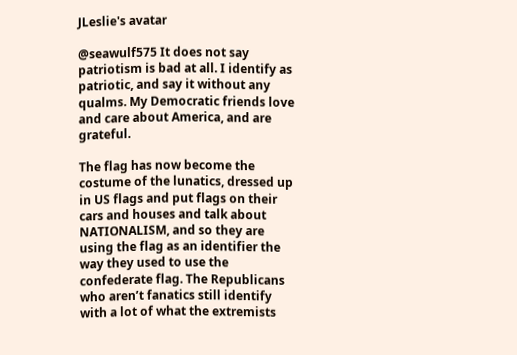JLeslie's avatar

@seawulf575 It does not say patriotism is bad at all. I identify as patriotic, and say it without any qualms. My Democratic friends love and care about America, and are grateful.

The flag has now become the costume of the lunatics, dressed up in US flags and put flags on their cars and houses and talk about NATIONALISM, and so they are using the flag as an identifier the way they used to use the confederate flag. The Republicans who aren’t fanatics still identify with a lot of what the extremists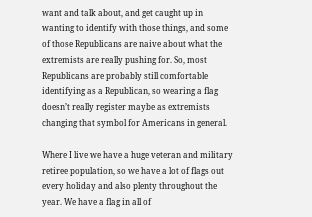want and talk about, and get caught up in wanting to identify with those things, and some of those Republicans are naive about what the extremists are really pushing for. So, most Republicans are probably still comfortable identifying as a Republican, so wearing a flag doesn’t really register maybe as extremists changing that symbol for Americans in general.

Where I live we have a huge veteran and military retiree population, so we have a lot of flags out every holiday and also plenty throughout the year. We have a flag in all of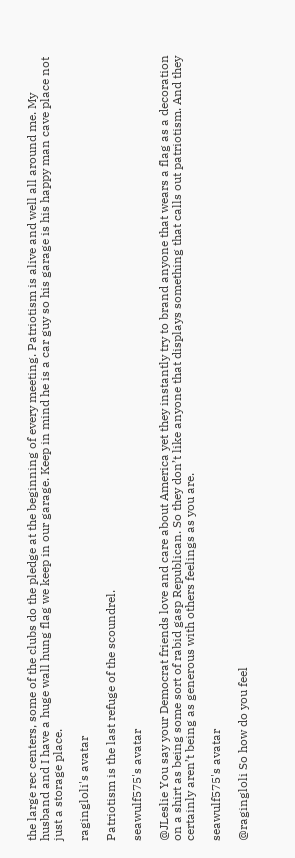the large rec centers, some of the clubs do the pledge at the beginning of every meeting. Patriotism is alive and well all around me. My husband and I have a huge wall hung flag we keep in our garage. Keep in mind he is a car guy so his garage is his happy man cave place not just a storage place.

ragingloli's avatar

Patriotism is the last refuge of the scoundrel.

seawulf575's avatar

@JLeslie You say your Democrat friends love and care about America yet they instantly try to brand anyone that wears a flag as a decoration on a shirt as being some sort of rabid gasp Republican. So they don’t like anyone that displays something that calls out patriotism. And they certainly aren’t being as generous with others feelings as you are.

seawulf575's avatar

@ragingloli So how do you feel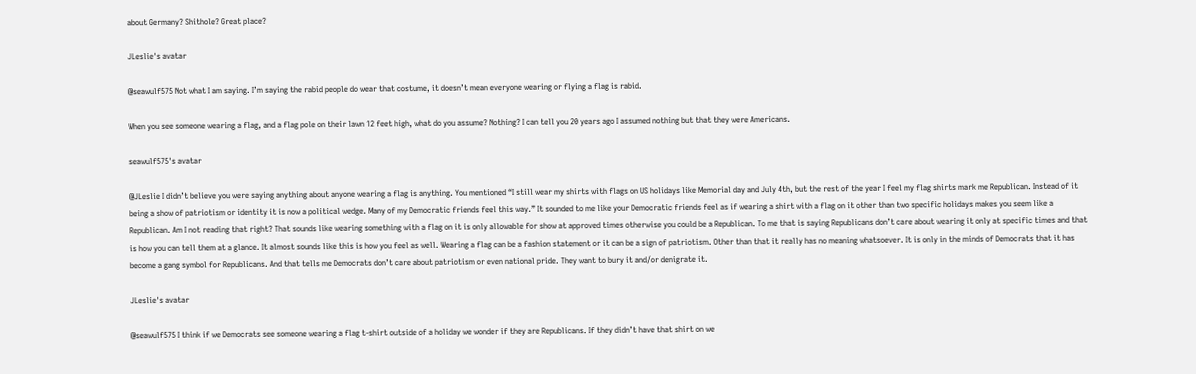about Germany? Shithole? Great place?

JLeslie's avatar

@seawulf575 Not what I am saying. I’m saying the rabid people do wear that costume, it doesn’t mean everyone wearing or flying a flag is rabid.

When you see someone wearing a flag, and a flag pole on their lawn 12 feet high, what do you assume? Nothing? I can tell you 20 years ago I assumed nothing but that they were Americans.

seawulf575's avatar

@JLeslie I didn’t believe you were saying anything about anyone wearing a flag is anything. You mentioned “I still wear my shirts with flags on US holidays like Memorial day and July 4th, but the rest of the year I feel my flag shirts mark me Republican. Instead of it being a show of patriotism or identity it is now a political wedge. Many of my Democratic friends feel this way.” It sounded to me like your Democratic friends feel as if wearing a shirt with a flag on it other than two specific holidays makes you seem like a Republican. Am I not reading that right? That sounds like wearing something with a flag on it is only allowable for show at approved times otherwise you could be a Republican. To me that is saying Republicans don’t care about wearing it only at specific times and that is how you can tell them at a glance. It almost sounds like this is how you feel as well. Wearing a flag can be a fashion statement or it can be a sign of patriotism. Other than that it really has no meaning whatsoever. It is only in the minds of Democrats that it has become a gang symbol for Republicans. And that tells me Democrats don’t care about patriotism or even national pride. They want to bury it and/or denigrate it.

JLeslie's avatar

@seawulf575 I think if we Democrats see someone wearing a flag t-shirt outside of a holiday we wonder if they are Republicans. If they didn’t have that shirt on we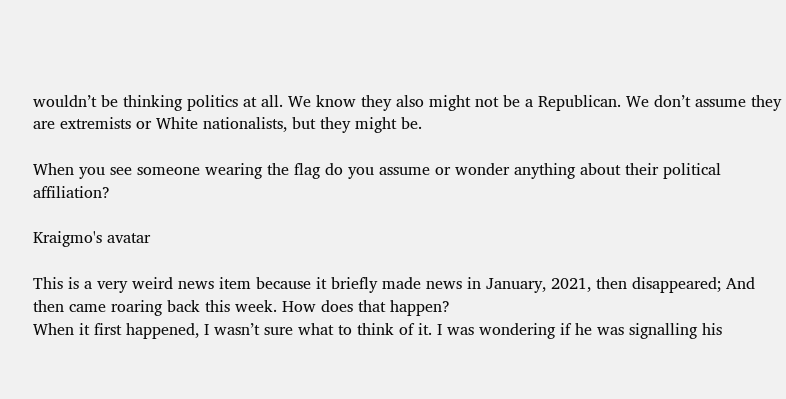wouldn’t be thinking politics at all. We know they also might not be a Republican. We don’t assume they are extremists or White nationalists, but they might be.

When you see someone wearing the flag do you assume or wonder anything about their political affiliation?

Kraigmo's avatar

This is a very weird news item because it briefly made news in January, 2021, then disappeared; And then came roaring back this week. How does that happen?
When it first happened, I wasn’t sure what to think of it. I was wondering if he was signalling his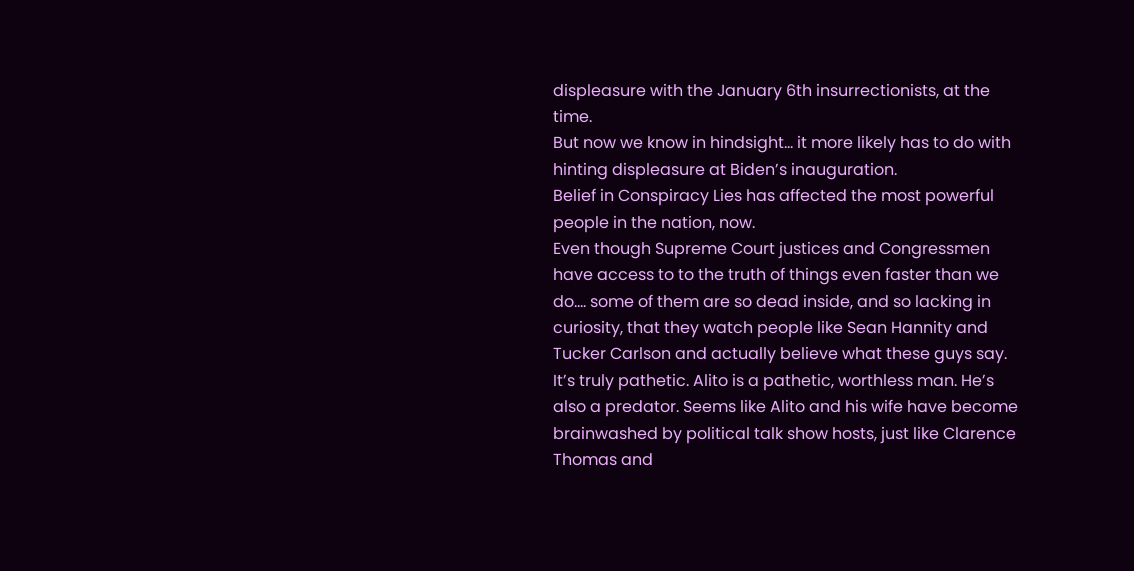displeasure with the January 6th insurrectionists, at the time.
But now we know in hindsight… it more likely has to do with hinting displeasure at Biden’s inauguration.
Belief in Conspiracy Lies has affected the most powerful people in the nation, now.
Even though Supreme Court justices and Congressmen have access to to the truth of things even faster than we do…. some of them are so dead inside, and so lacking in curiosity, that they watch people like Sean Hannity and Tucker Carlson and actually believe what these guys say. It’s truly pathetic. Alito is a pathetic, worthless man. He’s also a predator. Seems like Alito and his wife have become brainwashed by political talk show hosts, just like Clarence Thomas and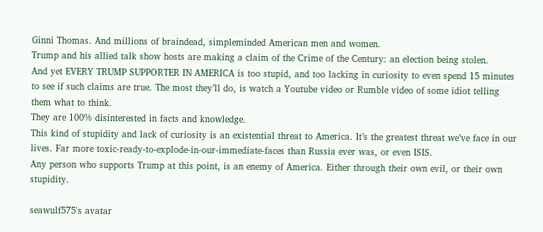Ginni Thomas. And millions of braindead, simpleminded American men and women.
Trump and his allied talk show hosts are making a claim of the Crime of the Century: an election being stolen.
And yet EVERY TRUMP SUPPORTER IN AMERICA is too stupid, and too lacking in curiosity to even spend 15 minutes to see if such claims are true. The most they’ll do, is watch a Youtube video or Rumble video of some idiot telling them what to think.
They are 100% disinterested in facts and knowledge.
This kind of stupidity and lack of curiosity is an existential threat to America. It’s the greatest threat we’ve face in our lives. Far more toxic-ready-to-explode-in-our-immediate-faces than Russia ever was, or even ISIS.
Any person who supports Trump at this point, is an enemy of America. Either through their own evil, or their own stupidity.

seawulf575's avatar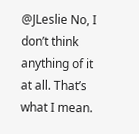@JLeslie No, I don’t think anything of it at all. That’s what I mean.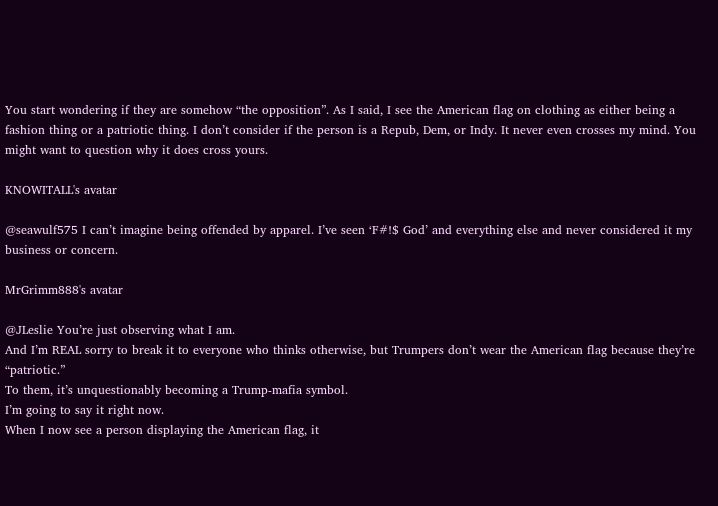You start wondering if they are somehow “the opposition”. As I said, I see the American flag on clothing as either being a fashion thing or a patriotic thing. I don’t consider if the person is a Repub, Dem, or Indy. It never even crosses my mind. You might want to question why it does cross yours.

KNOWITALL's avatar

@seawulf575 I can’t imagine being offended by apparel. I’ve seen ‘F#!$ God’ and everything else and never considered it my business or concern.

MrGrimm888's avatar

@JLeslie You’re just observing what I am.
And I’m REAL sorry to break it to everyone who thinks otherwise, but Trumpers don’t wear the American flag because they’re “patriotic.”
To them, it’s unquestionably becoming a Trump-mafia symbol.
I’m going to say it right now.
When I now see a person displaying the American flag, it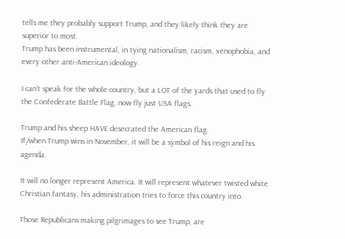tells me they probably support Trump, and they likely think they are superior to most.
Trump has been instrumental, in tying nationalism, racism, xenophobia, and every other anti-American ideology.

I can’t speak for the whole country, but a LOT of the yards that used to fly the Confederate Battle Flag, now fly just USA flags.

Trump and his sheep HAVE desecrated the American flag.
If/when Trump wins in November, it will be a symbol of his reign and his agenda.

It will no longer represent America. It will represent whatever twisted white Christian fantasy, his administration tries to force this country into.

Those Republicans making pilgrimages to see Trump, are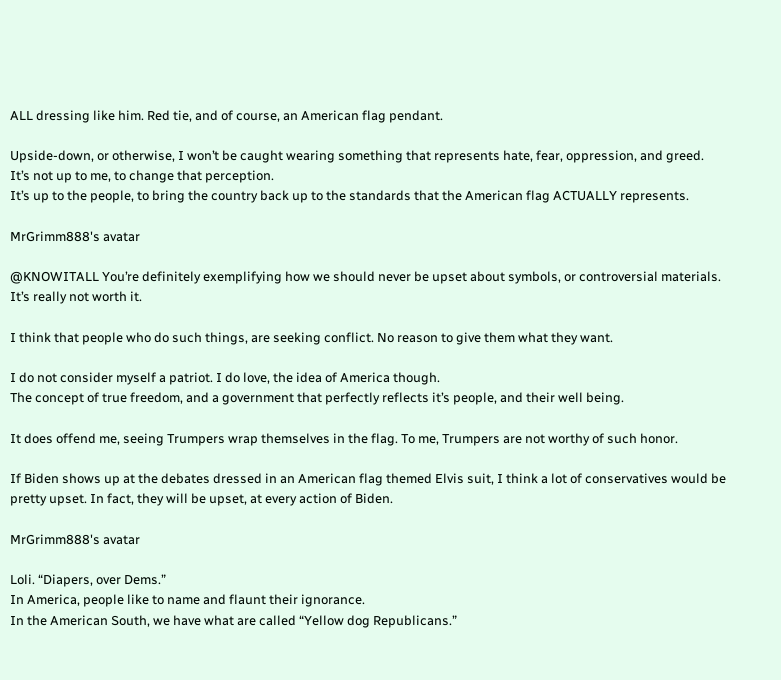ALL dressing like him. Red tie, and of course, an American flag pendant.

Upside-down, or otherwise, I won’t be caught wearing something that represents hate, fear, oppression, and greed.
It’s not up to me, to change that perception.
It’s up to the people, to bring the country back up to the standards that the American flag ACTUALLY represents.

MrGrimm888's avatar

@KNOWITALL You’re definitely exemplifying how we should never be upset about symbols, or controversial materials. It’s really not worth it.

I think that people who do such things, are seeking conflict. No reason to give them what they want.

I do not consider myself a patriot. I do love, the idea of America though.
The concept of true freedom, and a government that perfectly reflects it’s people, and their well being.

It does offend me, seeing Trumpers wrap themselves in the flag. To me, Trumpers are not worthy of such honor.

If Biden shows up at the debates dressed in an American flag themed Elvis suit, I think a lot of conservatives would be pretty upset. In fact, they will be upset, at every action of Biden.

MrGrimm888's avatar

Loli. “Diapers, over Dems.”
In America, people like to name and flaunt their ignorance.
In the American South, we have what are called “Yellow dog Republicans.”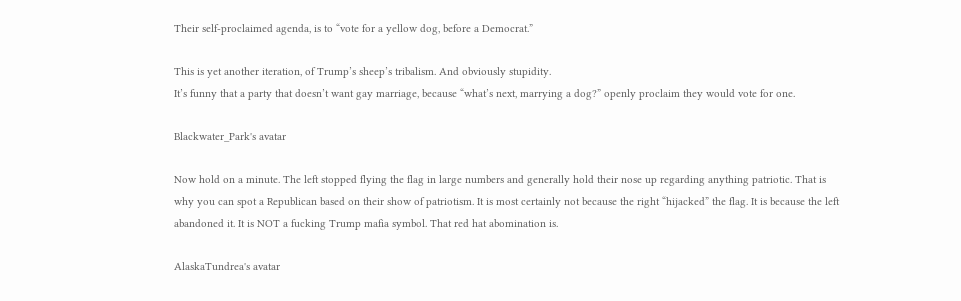Their self-proclaimed agenda, is to “vote for a yellow dog, before a Democrat.”

This is yet another iteration, of Trump’s sheep’s tribalism. And obviously stupidity.
It’s funny that a party that doesn’t want gay marriage, because “what’s next, marrying a dog?” openly proclaim they would vote for one.

Blackwater_Park's avatar

Now hold on a minute. The left stopped flying the flag in large numbers and generally hold their nose up regarding anything patriotic. That is why you can spot a Republican based on their show of patriotism. It is most certainly not because the right “hijacked” the flag. It is because the left abandoned it. It is NOT a fucking Trump mafia symbol. That red hat abomination is.

AlaskaTundrea's avatar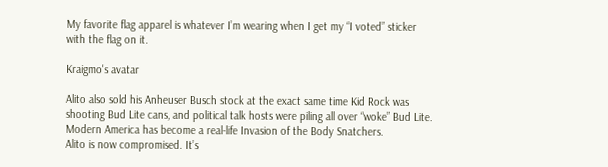My favorite flag apparel is whatever I’m wearing when I get my “I voted” sticker with the flag on it.

Kraigmo's avatar

Alito also sold his Anheuser Busch stock at the exact same time Kid Rock was shooting Bud Lite cans, and political talk hosts were piling all over “woke” Bud Lite.
Modern America has become a real-life Invasion of the Body Snatchers.
Alito is now compromised. It’s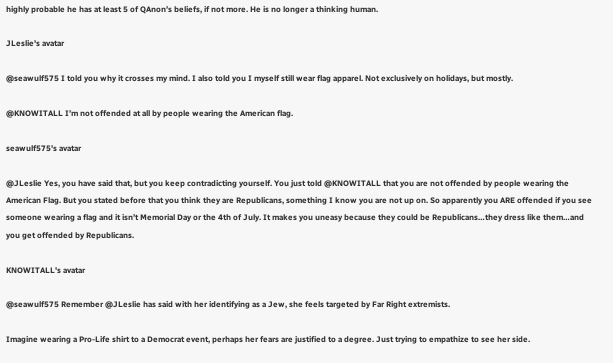highly probable he has at least 5 of QAnon’s beliefs, if not more. He is no longer a thinking human.

JLeslie's avatar

@seawulf575 I told you why it crosses my mind. I also told you I myself still wear flag apparel. Not exclusively on holidays, but mostly.

@KNOWITALL I’m not offended at all by people wearing the American flag.

seawulf575's avatar

@JLeslie Yes, you have said that, but you keep contradicting yourself. You just told @KNOWITALL that you are not offended by people wearing the American Flag. But you stated before that you think they are Republicans, something I know you are not up on. So apparently you ARE offended if you see someone wearing a flag and it isn’t Memorial Day or the 4th of July. It makes you uneasy because they could be Republicans…they dress like them…and you get offended by Republicans.

KNOWITALL's avatar

@seawulf575 Remember @JLeslie has said with her identifying as a Jew, she feels targeted by Far Right extremists.

Imagine wearing a Pro-Life shirt to a Democrat event, perhaps her fears are justified to a degree. Just trying to empathize to see her side.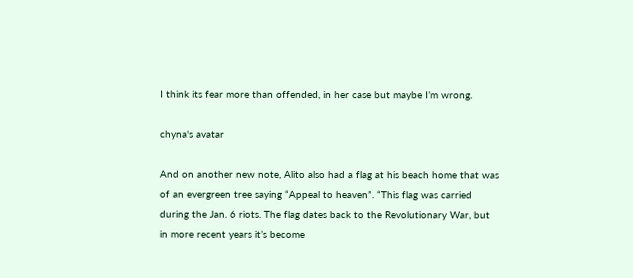I think its fear more than offended, in her case but maybe I’m wrong.

chyna's avatar

And on another new note, Alito also had a flag at his beach home that was of an evergreen tree saying “Appeal to heaven”. “This flag was carried during the Jan. 6 riots. The flag dates back to the Revolutionary War, but in more recent years it’s become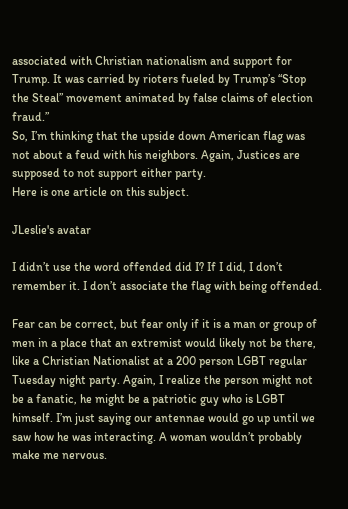associated with Christian nationalism and support for Trump. It was carried by rioters fueled by Trump’s “Stop the Steal” movement animated by false claims of election fraud.”
So, I’m thinking that the upside down American flag was not about a feud with his neighbors. Again, Justices are supposed to not support either party.
Here is one article on this subject.

JLeslie's avatar

I didn’t use the word offended did I? If I did, I don’t remember it. I don’t associate the flag with being offended.

Fear can be correct, but fear only if it is a man or group of men in a place that an extremist would likely not be there, like a Christian Nationalist at a 200 person LGBT regular Tuesday night party. Again, I realize the person might not be a fanatic, he might be a patriotic guy who is LGBT himself. I’m just saying our antennae would go up until we saw how he was interacting. A woman wouldn’t probably make me nervous.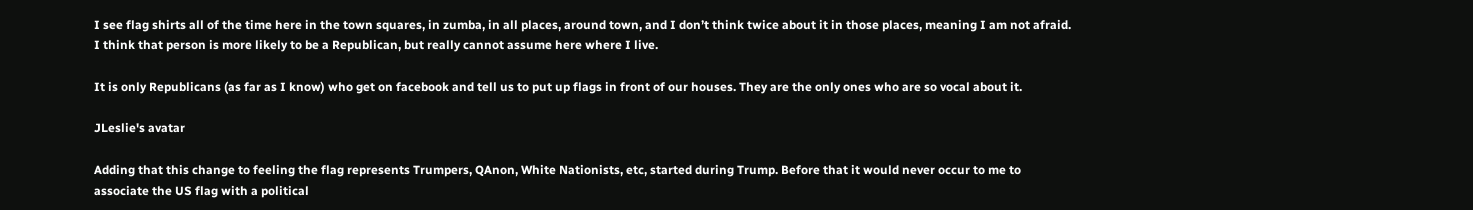I see flag shirts all of the time here in the town squares, in zumba, in all places, around town, and I don’t think twice about it in those places, meaning I am not afraid. I think that person is more likely to be a Republican, but really cannot assume here where I live.

It is only Republicans (as far as I know) who get on facebook and tell us to put up flags in front of our houses. They are the only ones who are so vocal about it.

JLeslie's avatar

Adding that this change to feeling the flag represents Trumpers, QAnon, White Nationists, etc, started during Trump. Before that it would never occur to me to associate the US flag with a political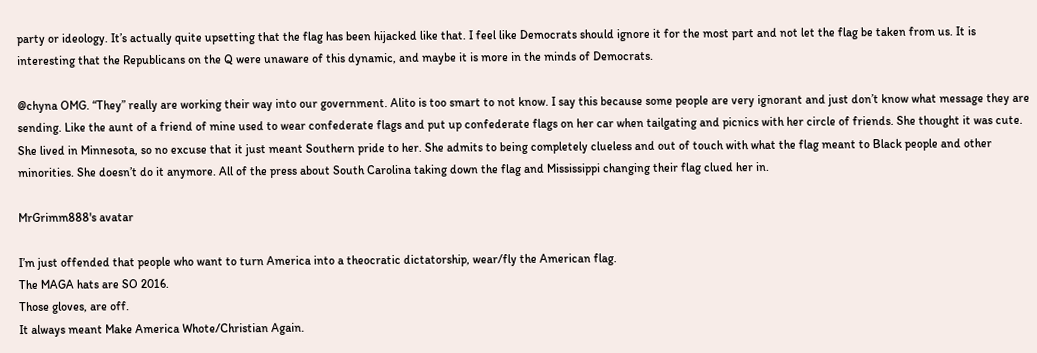party or ideology. It’s actually quite upsetting that the flag has been hijacked like that. I feel like Democrats should ignore it for the most part and not let the flag be taken from us. It is interesting that the Republicans on the Q were unaware of this dynamic, and maybe it is more in the minds of Democrats.

@chyna OMG. “They” really are working their way into our government. Alito is too smart to not know. I say this because some people are very ignorant and just don’t know what message they are sending. Like the aunt of a friend of mine used to wear confederate flags and put up confederate flags on her car when tailgating and picnics with her circle of friends. She thought it was cute. She lived in Minnesota, so no excuse that it just meant Southern pride to her. She admits to being completely clueless and out of touch with what the flag meant to Black people and other minorities. She doesn’t do it anymore. All of the press about South Carolina taking down the flag and Mississippi changing their flag clued her in.

MrGrimm888's avatar

I’m just offended that people who want to turn America into a theocratic dictatorship, wear/fly the American flag.
The MAGA hats are SO 2016.
Those gloves, are off.
It always meant Make America Whote/Christian Again.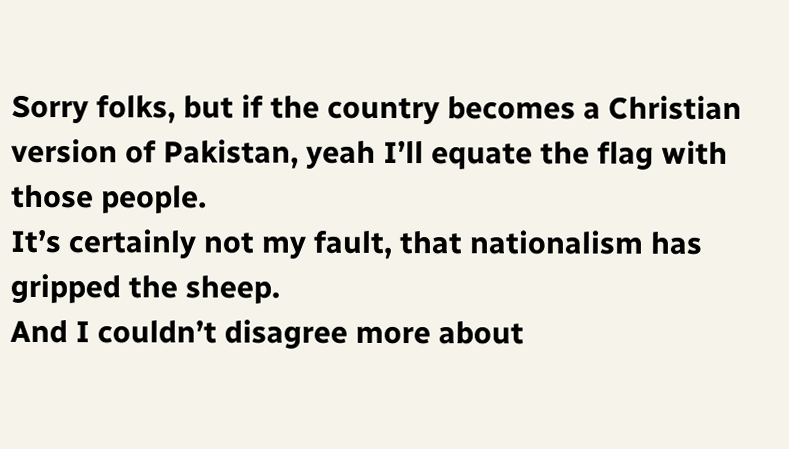Sorry folks, but if the country becomes a Christian version of Pakistan, yeah I’ll equate the flag with those people.
It’s certainly not my fault, that nationalism has gripped the sheep.
And I couldn’t disagree more about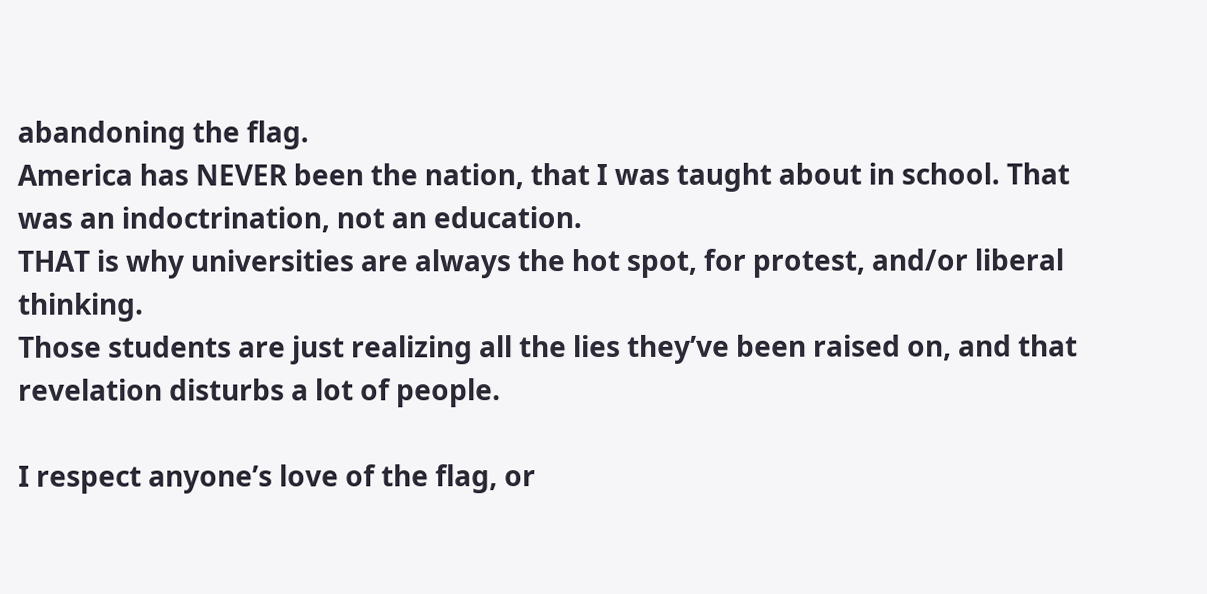abandoning the flag.
America has NEVER been the nation, that I was taught about in school. That was an indoctrination, not an education.
THAT is why universities are always the hot spot, for protest, and/or liberal thinking.
Those students are just realizing all the lies they’ve been raised on, and that revelation disturbs a lot of people.

I respect anyone’s love of the flag, or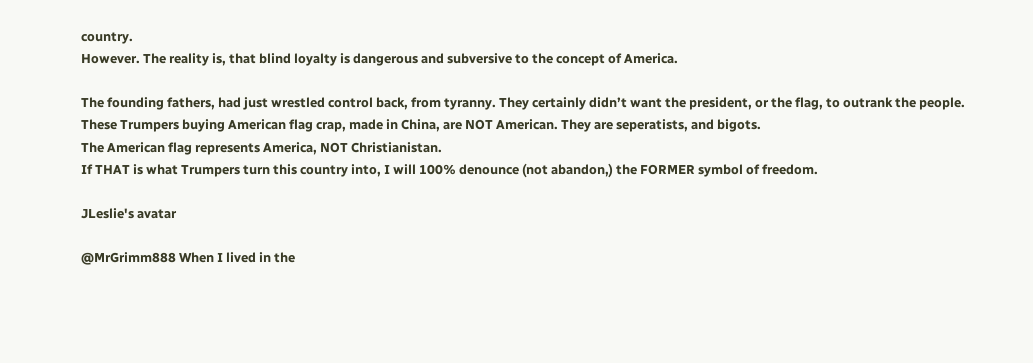country.
However. The reality is, that blind loyalty is dangerous and subversive to the concept of America.

The founding fathers, had just wrestled control back, from tyranny. They certainly didn’t want the president, or the flag, to outrank the people.
These Trumpers buying American flag crap, made in China, are NOT American. They are seperatists, and bigots.
The American flag represents America, NOT Christianistan.
If THAT is what Trumpers turn this country into, I will 100% denounce (not abandon,) the FORMER symbol of freedom.

JLeslie's avatar

@MrGrimm888 When I lived in the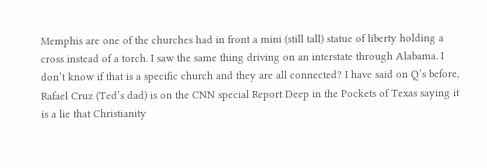Memphis are one of the churches had in front a mini (still tall) statue of liberty holding a cross instead of a torch. I saw the same thing driving on an interstate through Alabama. I don’t know if that is a specific church and they are all connected? I have said on Q’s before, Rafael Cruz (Ted’s dad) is on the CNN special Report Deep in the Pockets of Texas saying it is a lie that Christianity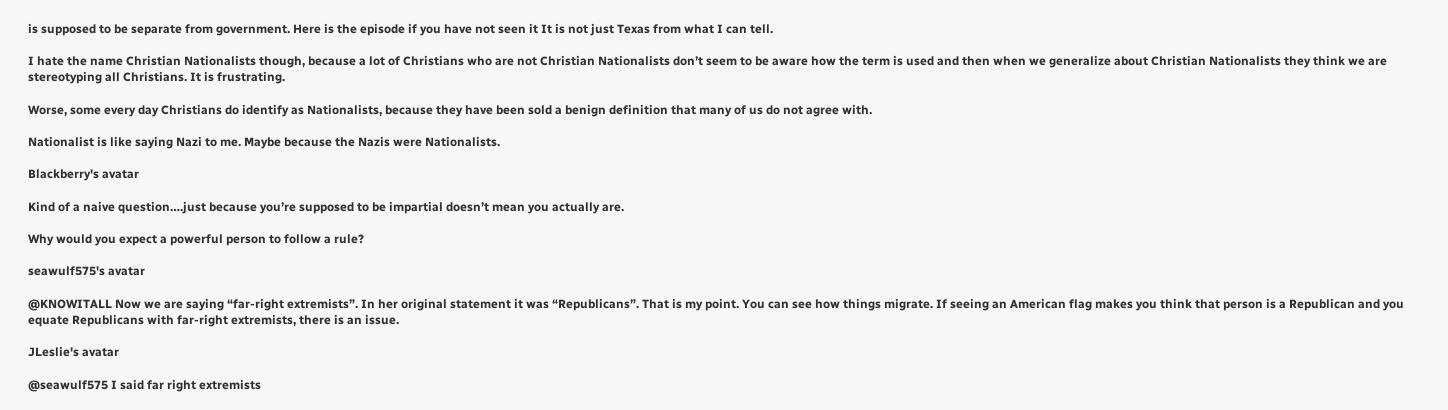is supposed to be separate from government. Here is the episode if you have not seen it It is not just Texas from what I can tell.

I hate the name Christian Nationalists though, because a lot of Christians who are not Christian Nationalists don’t seem to be aware how the term is used and then when we generalize about Christian Nationalists they think we are stereotyping all Christians. It is frustrating.

Worse, some every day Christians do identify as Nationalists, because they have been sold a benign definition that many of us do not agree with.

Nationalist is like saying Nazi to me. Maybe because the Nazis were Nationalists.

Blackberry's avatar

Kind of a naive question….just because you’re supposed to be impartial doesn’t mean you actually are.

Why would you expect a powerful person to follow a rule?

seawulf575's avatar

@KNOWITALL Now we are saying “far-right extremists”. In her original statement it was “Republicans”. That is my point. You can see how things migrate. If seeing an American flag makes you think that person is a Republican and you equate Republicans with far-right extremists, there is an issue.

JLeslie's avatar

@seawulf575 I said far right extremists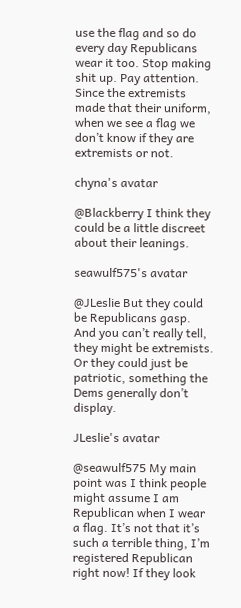use the flag and so do every day Republicans wear it too. Stop making shit up. Pay attention. Since the extremists made that their uniform, when we see a flag we don’t know if they are extremists or not.

chyna's avatar

@Blackberry I think they could be a little discreet about their leanings.

seawulf575's avatar

@JLeslie But they could be Republicans gasp. And you can’t really tell, they might be extremists. Or they could just be patriotic, something the Dems generally don’t display.

JLeslie's avatar

@seawulf575 My main point was I think people might assume I am Republican when I wear a flag. It’s not that it’s such a terrible thing, I’m registered Republican right now! If they look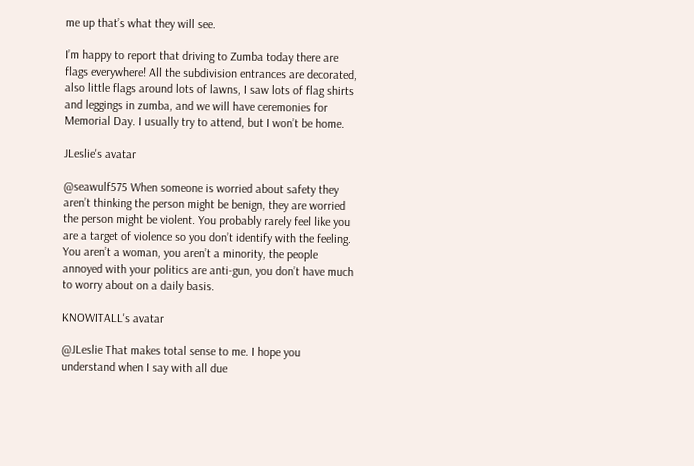me up that’s what they will see.

I’m happy to report that driving to Zumba today there are flags everywhere! All the subdivision entrances are decorated, also little flags around lots of lawns, I saw lots of flag shirts and leggings in zumba, and we will have ceremonies for Memorial Day. I usually try to attend, but I won’t be home.

JLeslie's avatar

@seawulf575 When someone is worried about safety they aren’t thinking the person might be benign, they are worried the person might be violent. You probably rarely feel like you are a target of violence so you don’t identify with the feeling. You aren’t a woman, you aren’t a minority, the people annoyed with your politics are anti-gun, you don’t have much to worry about on a daily basis.

KNOWITALL's avatar

@JLeslie That makes total sense to me. I hope you understand when I say with all due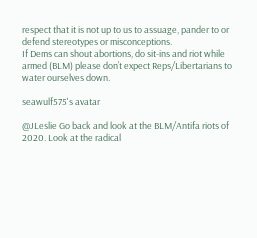respect that it is not up to us to assuage, pander to or defend stereotypes or misconceptions.
If Dems can shout abortions, do sit-ins and riot while armed (BLM) please don’t expect Reps/Libertarians to water ourselves down.

seawulf575's avatar

@JLeslie Go back and look at the BLM/Antifa riots of 2020. Look at the radical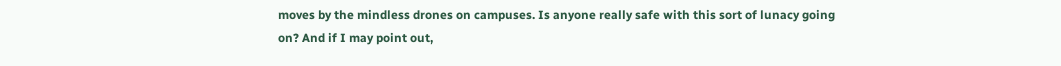moves by the mindless drones on campuses. Is anyone really safe with this sort of lunacy going on? And if I may point out,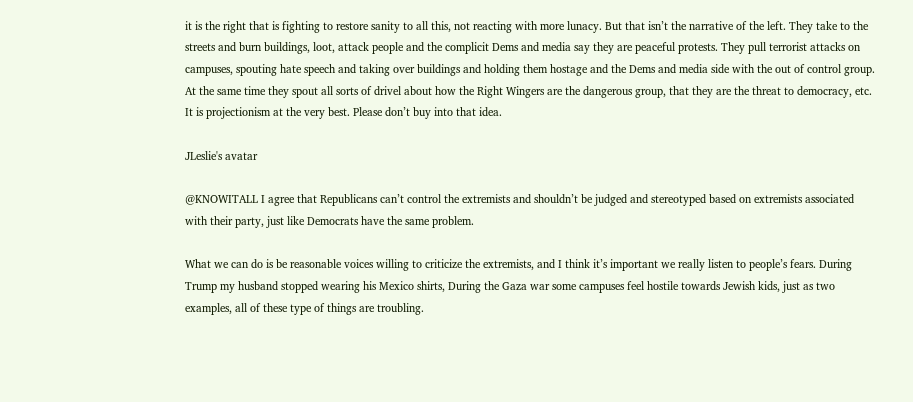it is the right that is fighting to restore sanity to all this, not reacting with more lunacy. But that isn’t the narrative of the left. They take to the streets and burn buildings, loot, attack people and the complicit Dems and media say they are peaceful protests. They pull terrorist attacks on campuses, spouting hate speech and taking over buildings and holding them hostage and the Dems and media side with the out of control group. At the same time they spout all sorts of drivel about how the Right Wingers are the dangerous group, that they are the threat to democracy, etc. It is projectionism at the very best. Please don’t buy into that idea.

JLeslie's avatar

@KNOWITALL I agree that Republicans can’t control the extremists and shouldn’t be judged and stereotyped based on extremists associated with their party, just like Democrats have the same problem.

What we can do is be reasonable voices willing to criticize the extremists, and I think it’s important we really listen to people’s fears. During Trump my husband stopped wearing his Mexico shirts, During the Gaza war some campuses feel hostile towards Jewish kids, just as two examples, all of these type of things are troubling.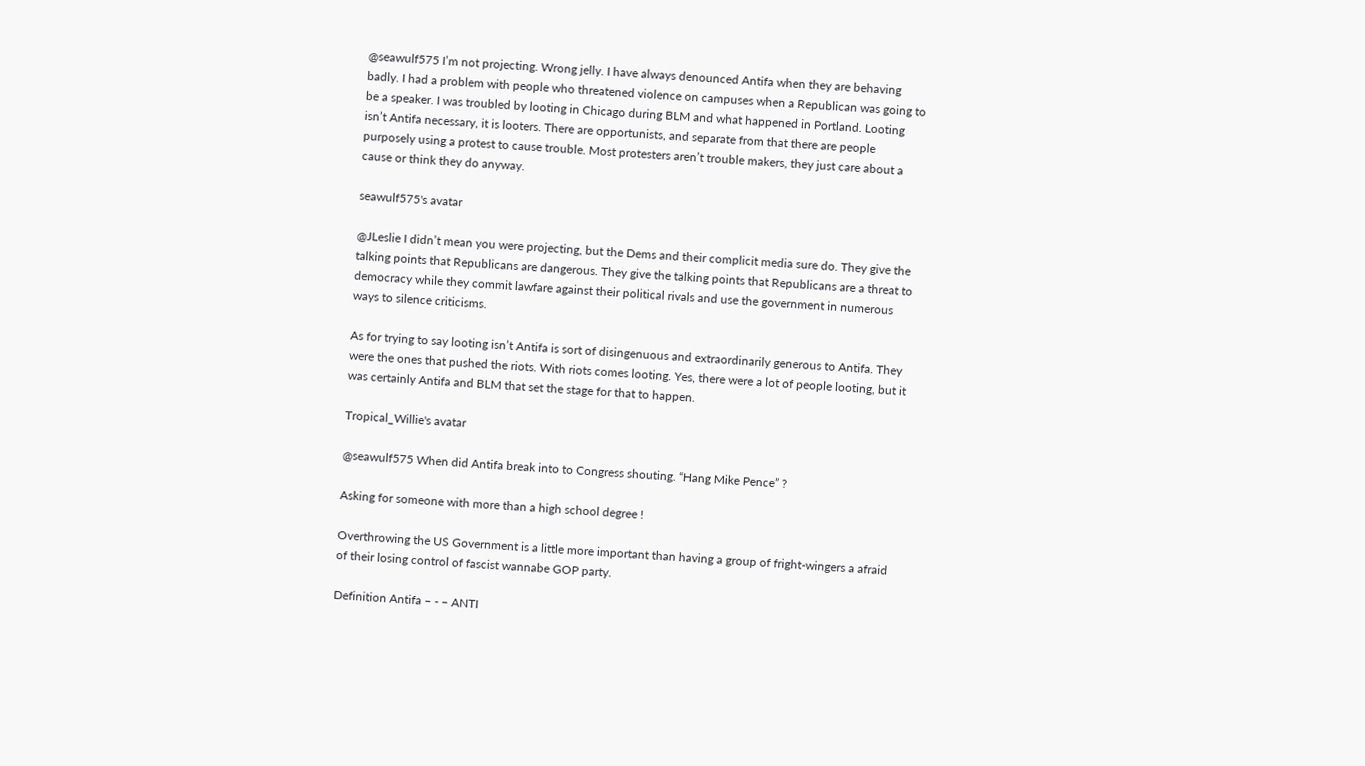@seawulf575 I’m not projecting. Wrong jelly. I have always denounced Antifa when they are behaving badly. I had a problem with people who threatened violence on campuses when a Republican was going to be a speaker. I was troubled by looting in Chicago during BLM and what happened in Portland. Looting isn’t Antifa necessary, it is looters. There are opportunists, and separate from that there are people purposely using a protest to cause trouble. Most protesters aren’t trouble makers, they just care about a cause or think they do anyway.

seawulf575's avatar

@JLeslie I didn’t mean you were projecting, but the Dems and their complicit media sure do. They give the talking points that Republicans are dangerous. They give the talking points that Republicans are a threat to democracy while they commit lawfare against their political rivals and use the government in numerous ways to silence criticisms.

As for trying to say looting isn’t Antifa is sort of disingenuous and extraordinarily generous to Antifa. They were the ones that pushed the riots. With riots comes looting. Yes, there were a lot of people looting, but it was certainly Antifa and BLM that set the stage for that to happen.

Tropical_Willie's avatar

@seawulf575 When did Antifa break into to Congress shouting. “Hang Mike Pence” ?

Asking for someone with more than a high school degree !

Overthrowing the US Government is a little more important than having a group of fright-wingers a afraid of their losing control of fascist wannabe GOP party.

Definition Antifa – - – ANTI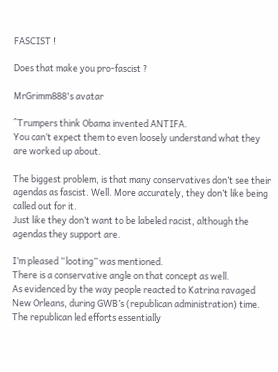FASCIST !

Does that make you pro-fascist ?

MrGrimm888's avatar

^Trumpers think Obama invented ANTIFA.
You can’t expect them to even loosely understand what they are worked up about.

The biggest problem, is that many conservatives don’t see their agendas as fascist. Well. More accurately, they don’t like being called out for it.
Just like they don’t want to be labeled racist, although the agendas they support are.

I’m pleased “looting” was mentioned.
There is a conservative angle on that concept as well.
As evidenced by the way people reacted to Katrina ravaged New Orleans, during GWB’s (republican administration) time.
The republican led efforts essentially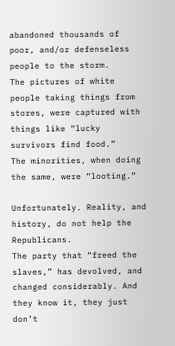abandoned thousands of poor, and/or defenseless people to the storm.
The pictures of white people taking things from stores, were captured with things like “lucky survivors find food.”
The minorities, when doing the same, were “looting.”

Unfortunately. Reality, and history, do not help the Republicans.
The party that “freed the slaves,” has devolved, and changed considerably. And they know it, they just don’t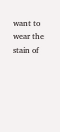want to wear the stain of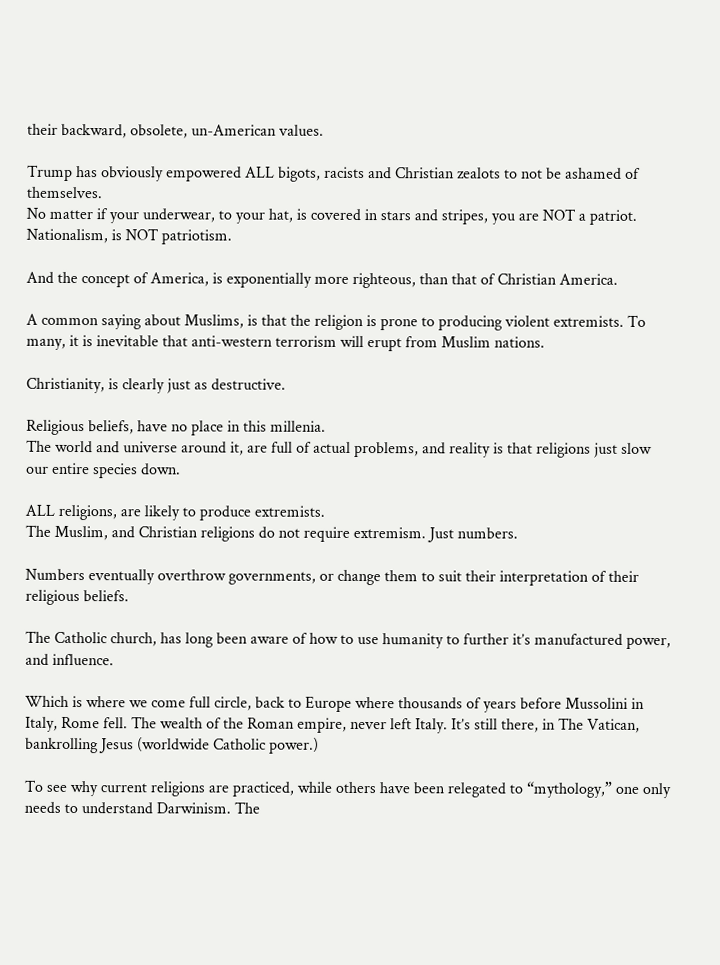their backward, obsolete, un-American values.

Trump has obviously empowered ALL bigots, racists and Christian zealots to not be ashamed of themselves.
No matter if your underwear, to your hat, is covered in stars and stripes, you are NOT a patriot.
Nationalism, is NOT patriotism.

And the concept of America, is exponentially more righteous, than that of Christian America.

A common saying about Muslims, is that the religion is prone to producing violent extremists. To many, it is inevitable that anti-western terrorism will erupt from Muslim nations.

Christianity, is clearly just as destructive.

Religious beliefs, have no place in this millenia.
The world and universe around it, are full of actual problems, and reality is that religions just slow our entire species down.

ALL religions, are likely to produce extremists.
The Muslim, and Christian religions do not require extremism. Just numbers.

Numbers eventually overthrow governments, or change them to suit their interpretation of their religious beliefs.

The Catholic church, has long been aware of how to use humanity to further it’s manufactured power, and influence.

Which is where we come full circle, back to Europe where thousands of years before Mussolini in Italy, Rome fell. The wealth of the Roman empire, never left Italy. It’s still there, in The Vatican, bankrolling Jesus (worldwide Catholic power.)

To see why current religions are practiced, while others have been relegated to “mythology,” one only needs to understand Darwinism. The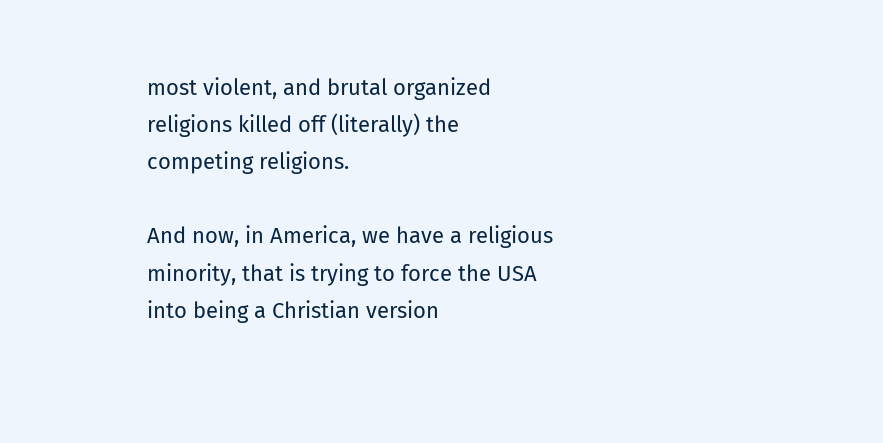most violent, and brutal organized religions killed off (literally) the competing religions.

And now, in America, we have a religious minority, that is trying to force the USA into being a Christian version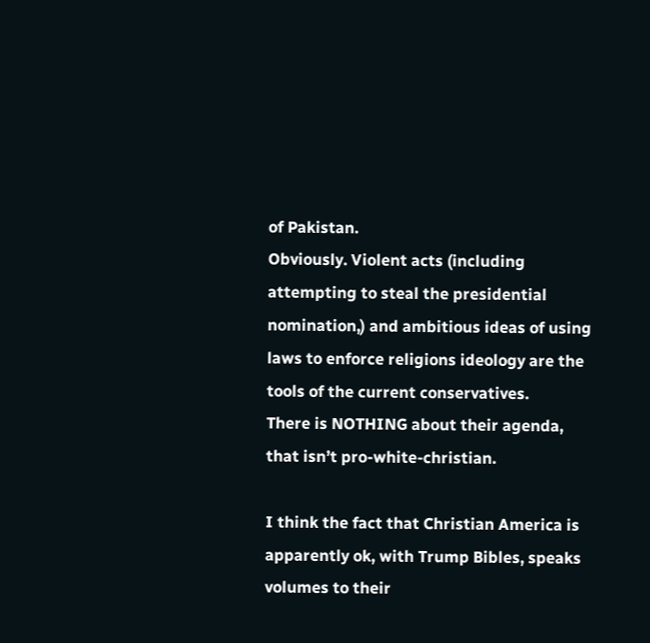of Pakistan.
Obviously. Violent acts (including attempting to steal the presidential nomination,) and ambitious ideas of using laws to enforce religions ideology are the tools of the current conservatives.
There is NOTHING about their agenda, that isn’t pro-white-christian.

I think the fact that Christian America is apparently ok, with Trump Bibles, speaks volumes to their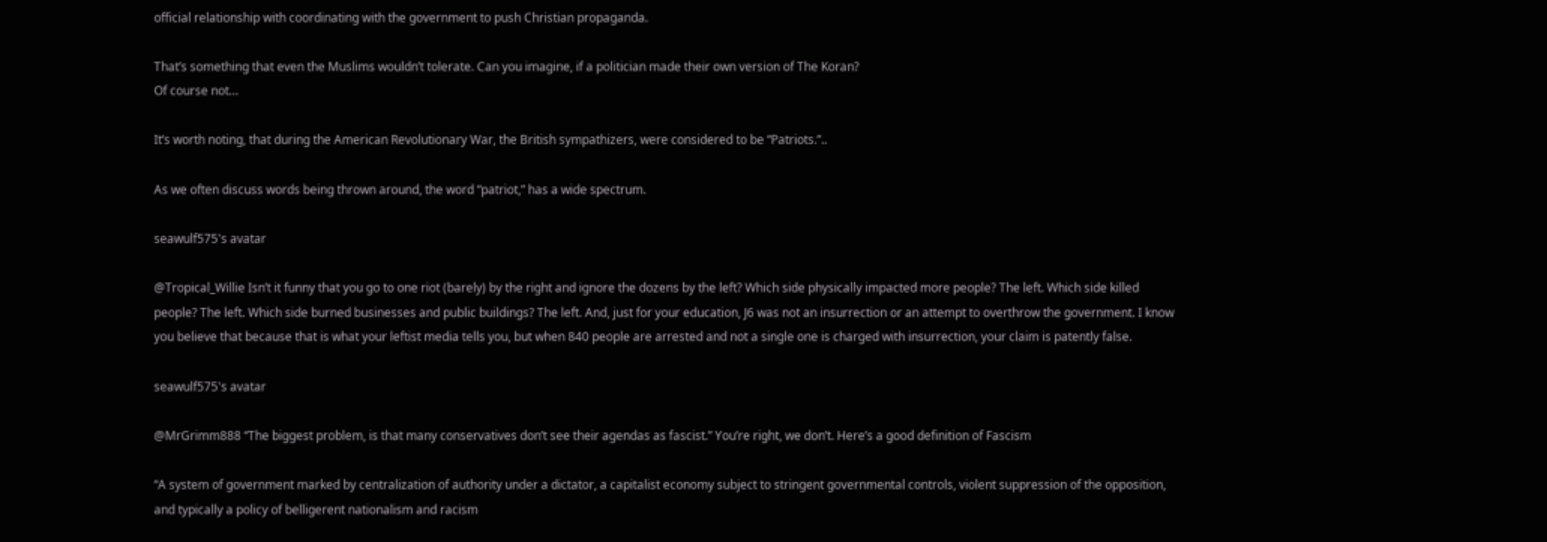official relationship with coordinating with the government to push Christian propaganda.

That’s something that even the Muslims wouldn’t tolerate. Can you imagine, if a politician made their own version of The Koran?
Of course not…

It’s worth noting, that during the American Revolutionary War, the British sympathizers, were considered to be “Patriots.”..

As we often discuss words being thrown around, the word “patriot,” has a wide spectrum.

seawulf575's avatar

@Tropical_Willie Isn’t it funny that you go to one riot (barely) by the right and ignore the dozens by the left? Which side physically impacted more people? The left. Which side killed people? The left. Which side burned businesses and public buildings? The left. And, just for your education, J6 was not an insurrection or an attempt to overthrow the government. I know you believe that because that is what your leftist media tells you, but when 840 people are arrested and not a single one is charged with insurrection, your claim is patently false.

seawulf575's avatar

@MrGrimm888 “The biggest problem, is that many conservatives don’t see their agendas as fascist.” You’re right, we don’t. Here’s a good definition of Fascism

“A system of government marked by centralization of authority under a dictator, a capitalist economy subject to stringent governmental controls, violent suppression of the opposition, and typically a policy of belligerent nationalism and racism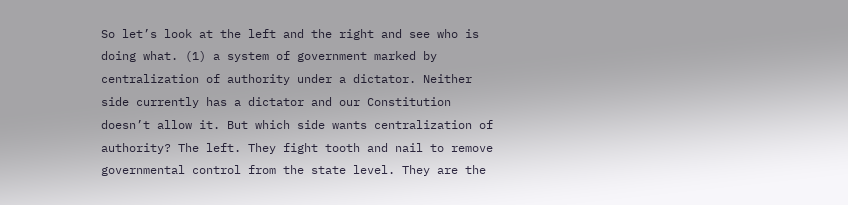So let’s look at the left and the right and see who is doing what. (1) a system of government marked by centralization of authority under a dictator. Neither side currently has a dictator and our Constitution doesn’t allow it. But which side wants centralization of authority? The left. They fight tooth and nail to remove governmental control from the state level. They are the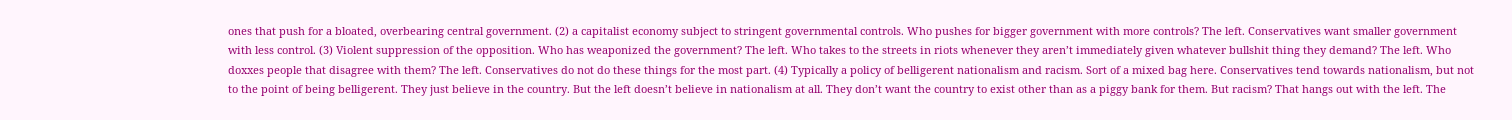ones that push for a bloated, overbearing central government. (2) a capitalist economy subject to stringent governmental controls. Who pushes for bigger government with more controls? The left. Conservatives want smaller government with less control. (3) Violent suppression of the opposition. Who has weaponized the government? The left. Who takes to the streets in riots whenever they aren’t immediately given whatever bullshit thing they demand? The left. Who doxxes people that disagree with them? The left. Conservatives do not do these things for the most part. (4) Typically a policy of belligerent nationalism and racism. Sort of a mixed bag here. Conservatives tend towards nationalism, but not to the point of being belligerent. They just believe in the country. But the left doesn’t believe in nationalism at all. They don’t want the country to exist other than as a piggy bank for them. But racism? That hangs out with the left. The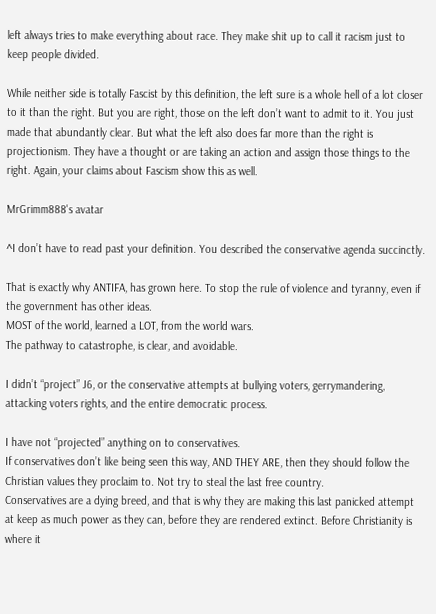left always tries to make everything about race. They make shit up to call it racism just to keep people divided.

While neither side is totally Fascist by this definition, the left sure is a whole hell of a lot closer to it than the right. But you are right, those on the left don’t want to admit to it. You just made that abundantly clear. But what the left also does far more than the right is projectionism. They have a thought or are taking an action and assign those things to the right. Again, your claims about Fascism show this as well.

MrGrimm888's avatar

^I don’t have to read past your definition. You described the conservative agenda succinctly.

That is exactly why ANTIFA, has grown here. To stop the rule of violence and tyranny, even if the government has other ideas.
MOST of the world, learned a LOT, from the world wars.
The pathway to catastrophe, is clear, and avoidable.

I didn’t “project” J6, or the conservative attempts at bullying voters, gerrymandering, attacking voters rights, and the entire democratic process.

I have not “projected” anything on to conservatives.
If conservatives don’t like being seen this way, AND THEY ARE, then they should follow the Christian values they proclaim to. Not try to steal the last free country.
Conservatives are a dying breed, and that is why they are making this last panicked attempt at keep as much power as they can, before they are rendered extinct. Before Christianity is where it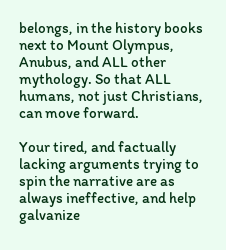belongs, in the history books next to Mount Olympus, Anubus, and ALL other mythology. So that ALL humans, not just Christians, can move forward.

Your tired, and factually lacking arguments trying to spin the narrative are as always ineffective, and help galvanize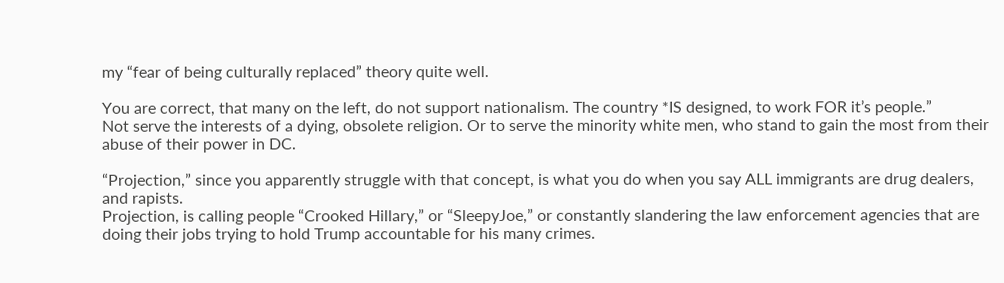my “fear of being culturally replaced” theory quite well.

You are correct, that many on the left, do not support nationalism. The country *IS designed, to work FOR it’s people.”
Not serve the interests of a dying, obsolete religion. Or to serve the minority white men, who stand to gain the most from their abuse of their power in DC.

“Projection,” since you apparently struggle with that concept, is what you do when you say ALL immigrants are drug dealers, and rapists.
Projection, is calling people “Crooked Hillary,” or “SleepyJoe,” or constantly slandering the law enforcement agencies that are doing their jobs trying to hold Trump accountable for his many crimes.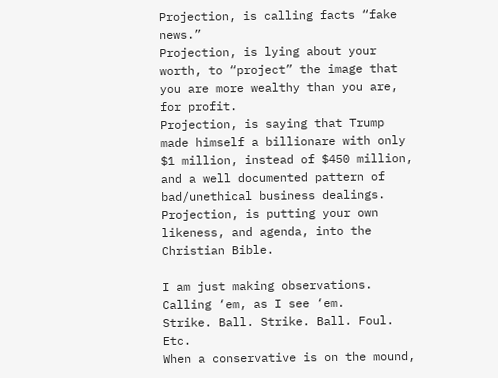Projection, is calling facts “fake news.”
Projection, is lying about your worth, to “project” the image that you are more wealthy than you are, for profit.
Projection, is saying that Trump made himself a billionare with only $1 million, instead of $450 million, and a well documented pattern of bad/unethical business dealings.
Projection, is putting your own likeness, and agenda, into the Christian Bible.

I am just making observations. Calling ‘em, as I see ‘em.
Strike. Ball. Strike. Ball. Foul. Etc.
When a conservative is on the mound,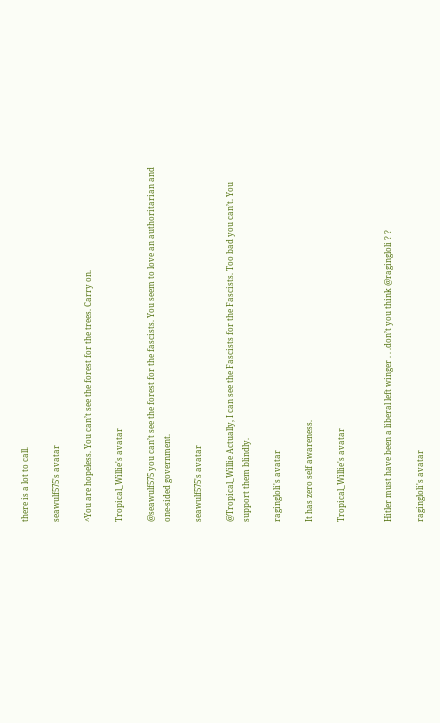there is a lot to call.

seawulf575's avatar

^You are hopeless. You can’t see the forest for the trees. Carry on.

Tropical_Willie's avatar

@seawulf575 you can’t see the forest for the fascists. You seem to love an authoritarian and one-sided government.

seawulf575's avatar

@Tropical_Willie Actually, I can see the Fascists for the Fascists. Too bad you can’t. You support them blindly.

ragingloli's avatar

It has zero self awareness.

Tropical_Willie's avatar


Hitler must have been a liberal left winger . . .don’t you think @ragingloli ? ?

ragingloli's avatar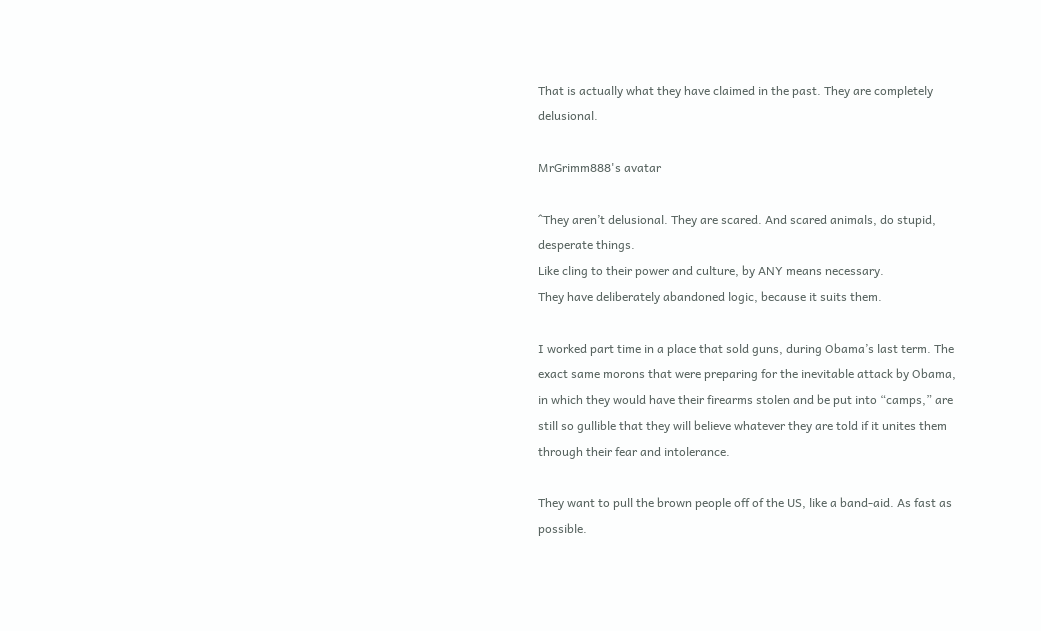That is actually what they have claimed in the past. They are completely delusional.

MrGrimm888's avatar

^They aren’t delusional. They are scared. And scared animals, do stupid, desperate things.
Like cling to their power and culture, by ANY means necessary.
They have deliberately abandoned logic, because it suits them.

I worked part time in a place that sold guns, during Obama’s last term. The exact same morons that were preparing for the inevitable attack by Obama, in which they would have their firearms stolen and be put into “camps,” are still so gullible that they will believe whatever they are told if it unites them through their fear and intolerance.

They want to pull the brown people off of the US, like a band-aid. As fast as possible.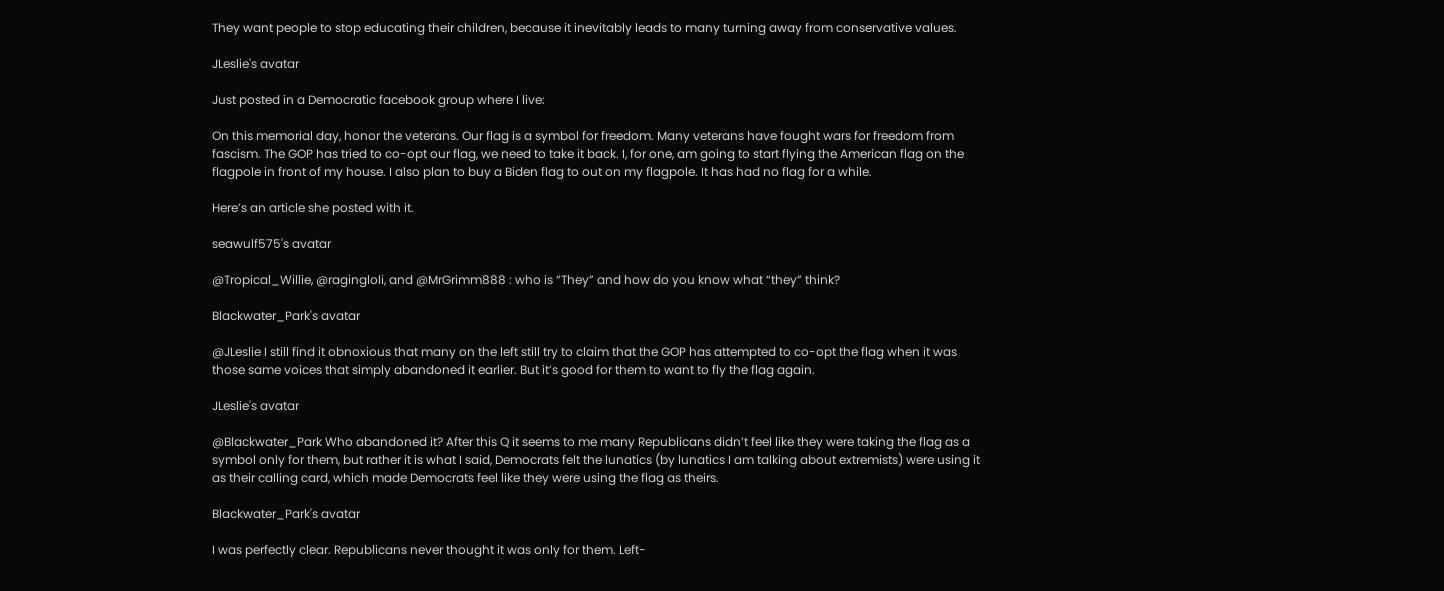They want people to stop educating their children, because it inevitably leads to many turning away from conservative values.

JLeslie's avatar

Just posted in a Democratic facebook group where I live:

On this memorial day, honor the veterans. Our flag is a symbol for freedom. Many veterans have fought wars for freedom from fascism. The GOP has tried to co-opt our flag, we need to take it back. I, for one, am going to start flying the American flag on the flagpole in front of my house. I also plan to buy a Biden flag to out on my flagpole. It has had no flag for a while.

Here’s an article she posted with it.

seawulf575's avatar

@Tropical_Willie, @ragingloli, and @MrGrimm888 : who is “They” and how do you know what “they” think?

Blackwater_Park's avatar

@JLeslie I still find it obnoxious that many on the left still try to claim that the GOP has attempted to co-opt the flag when it was those same voices that simply abandoned it earlier. But it’s good for them to want to fly the flag again.

JLeslie's avatar

@Blackwater_Park Who abandoned it? After this Q it seems to me many Republicans didn’t feel like they were taking the flag as a symbol only for them, but rather it is what I said, Democrats felt the lunatics (by lunatics I am talking about extremists) were using it as their calling card, which made Democrats feel like they were using the flag as theirs.

Blackwater_Park's avatar

I was perfectly clear. Republicans never thought it was only for them. Left-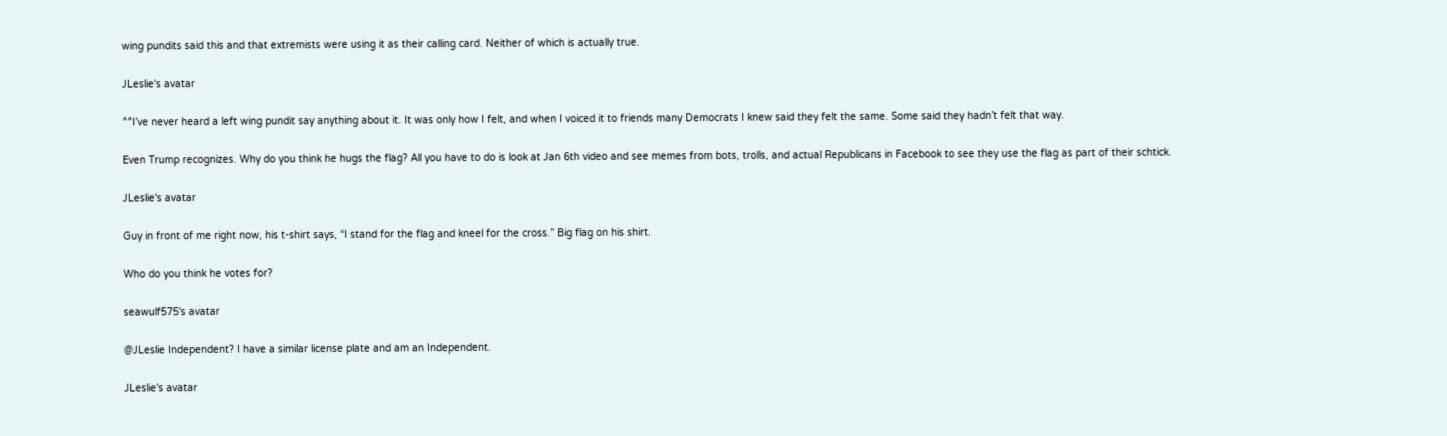wing pundits said this and that extremists were using it as their calling card. Neither of which is actually true.

JLeslie's avatar

^^I’ve never heard a left wing pundit say anything about it. It was only how I felt, and when I voiced it to friends many Democrats I knew said they felt the same. Some said they hadn’t felt that way.

Even Trump recognizes. Why do you think he hugs the flag? All you have to do is look at Jan 6th video and see memes from bots, trolls, and actual Republicans in Facebook to see they use the flag as part of their schtick.

JLeslie's avatar

Guy in front of me right now, his t-shirt says, “I stand for the flag and kneel for the cross.” Big flag on his shirt.

Who do you think he votes for?

seawulf575's avatar

@JLeslie Independent? I have a similar license plate and am an Independent.

JLeslie's avatar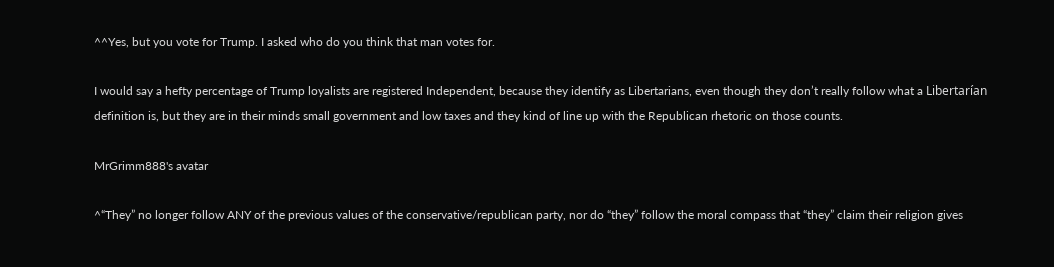^^Yes, but you vote for Trump. I asked who do you think that man votes for.

I would say a hefty percentage of Trump loyalists are registered Independent, because they identify as Libertarians, even though they don’t really follow what a Libertarían definition is, but they are in their minds small government and low taxes and they kind of line up with the Republican rhetoric on those counts.

MrGrimm888's avatar

^“They” no longer follow ANY of the previous values of the conservative/republican party, nor do “they” follow the moral compass that “they” claim their religion gives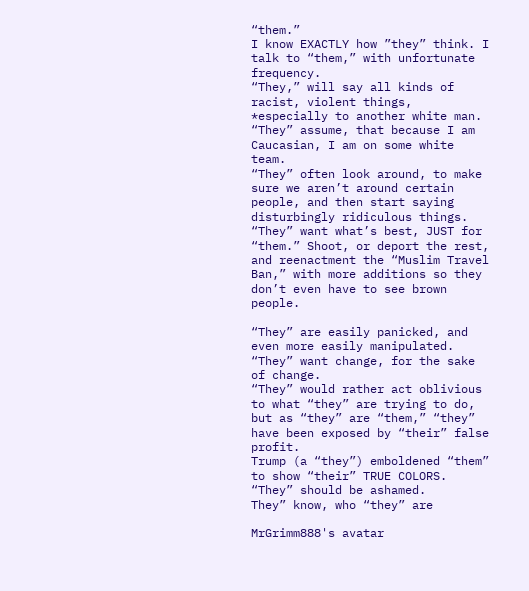“them.”
I know EXACTLY how ”they” think. I talk to “them,” with unfortunate frequency.
“They,” will say all kinds of racist, violent things, *especially to another white man.
“They” assume, that because I am Caucasian, I am on some white team.
“They” often look around, to make sure we aren’t around certain people, and then start saying disturbingly ridiculous things.
“They” want what’s best, JUST for “them.” Shoot, or deport the rest, and reenactment the “Muslim Travel Ban,” with more additions so they don’t even have to see brown people.

“They” are easily panicked, and even more easily manipulated.
“They” want change, for the sake of change.
“They” would rather act oblivious to what “they” are trying to do, but as “they” are “them,” “they” have been exposed by “their” false profit.
Trump (a “they”) emboldened “them” to show “their” TRUE COLORS.
“They” should be ashamed.
They” know, who “they” are

MrGrimm888's avatar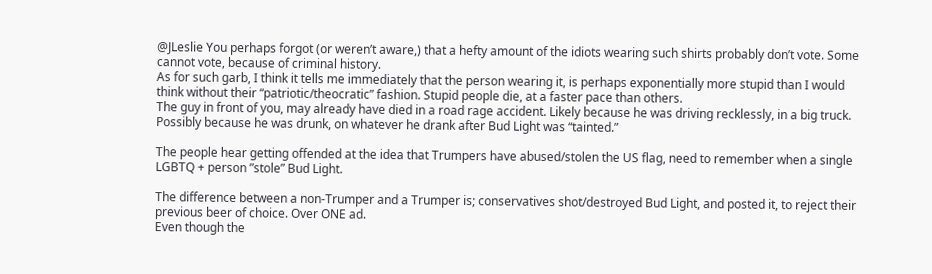@JLeslie You perhaps forgot (or weren’t aware,) that a hefty amount of the idiots wearing such shirts probably don’t vote. Some cannot vote, because of criminal history.
As for such garb, I think it tells me immediately that the person wearing it, is perhaps exponentially more stupid than I would think without their “patriotic/theocratic” fashion. Stupid people die, at a faster pace than others.
The guy in front of you, may already have died in a road rage accident. Likely because he was driving recklessly, in a big truck. Possibly because he was drunk, on whatever he drank after Bud Light was “tainted.”

The people hear getting offended at the idea that Trumpers have abused/stolen the US flag, need to remember when a single LGBTQ + person ”stole” Bud Light.

The difference between a non-Trumper and a Trumper is; conservatives shot/destroyed Bud Light, and posted it, to reject their previous beer of choice. Over ONE ad.
Even though the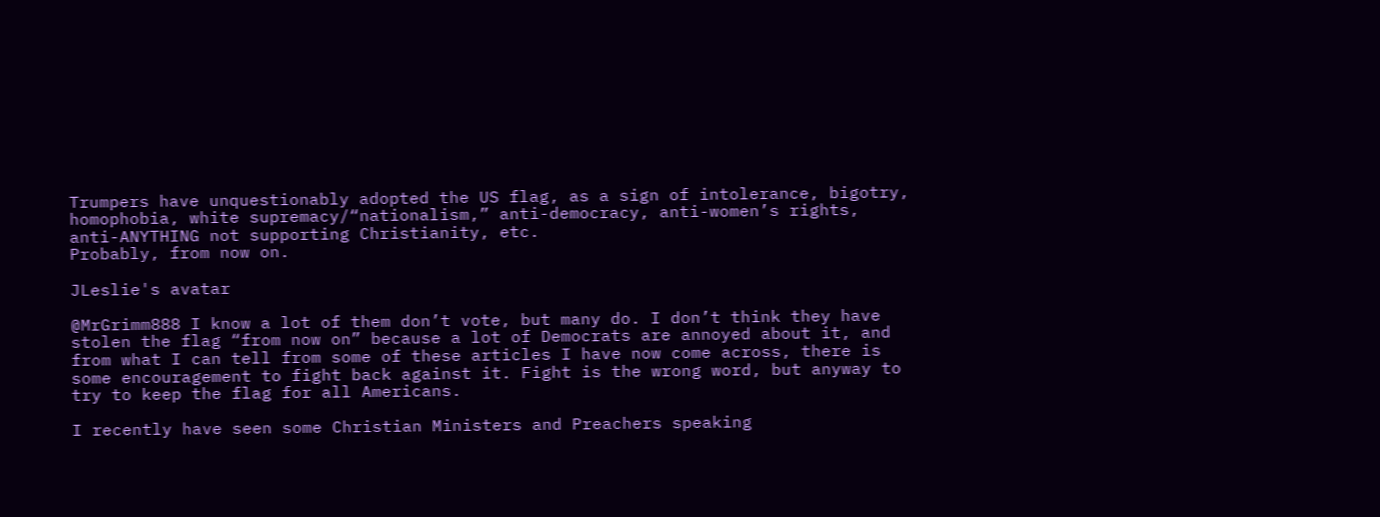Trumpers have unquestionably adopted the US flag, as a sign of intolerance, bigotry, homophobia, white supremacy/“nationalism,” anti-democracy, anti-women’s rights, anti-ANYTHING not supporting Christianity, etc.
Probably, from now on.

JLeslie's avatar

@MrGrimm888 I know a lot of them don’t vote, but many do. I don’t think they have stolen the flag “from now on” because a lot of Democrats are annoyed about it, and from what I can tell from some of these articles I have now come across, there is some encouragement to fight back against it. Fight is the wrong word, but anyway to try to keep the flag for all Americans.

I recently have seen some Christian Ministers and Preachers speaking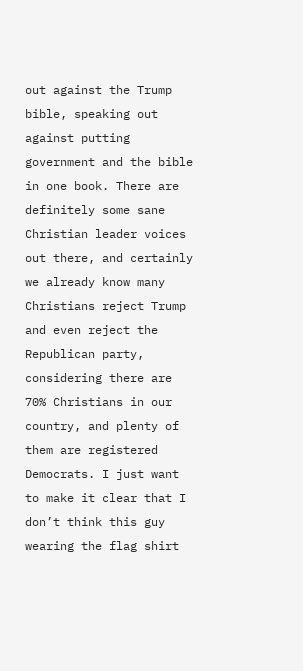out against the Trump bible, speaking out against putting government and the bible in one book. There are definitely some sane Christian leader voices out there, and certainly we already know many Christians reject Trump and even reject the Republican party, considering there are 70% Christians in our country, and plenty of them are registered Democrats. I just want to make it clear that I don’t think this guy wearing the flag shirt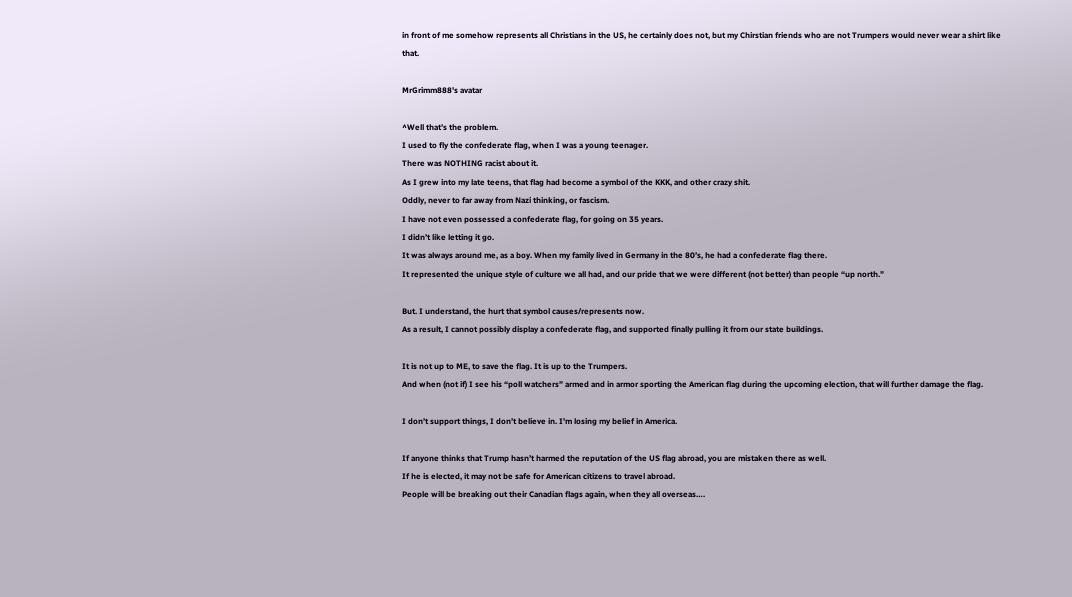in front of me somehow represents all Christians in the US, he certainly does not, but my Chirstian friends who are not Trumpers would never wear a shirt like that.

MrGrimm888's avatar

^Well that’s the problem.
I used to fly the confederate flag, when I was a young teenager.
There was NOTHING racist about it.
As I grew into my late teens, that flag had become a symbol of the KKK, and other crazy shit.
Oddly, never to far away from Nazi thinking, or fascism.
I have not even possessed a confederate flag, for going on 35 years.
I didn’t like letting it go.
It was always around me, as a boy. When my family lived in Germany in the 80’s, he had a confederate flag there.
It represented the unique style of culture we all had, and our pride that we were different (not better) than people “up north.”

But. I understand, the hurt that symbol causes/represents now.
As a result, I cannot possibly display a confederate flag, and supported finally pulling it from our state buildings.

It is not up to ME, to save the flag. It is up to the Trumpers.
And when (not if) I see his “poll watchers” armed and in armor sporting the American flag during the upcoming election, that will further damage the flag.

I don’t support things, I don’t believe in. I’m losing my belief in America.

If anyone thinks that Trump hasn’t harmed the reputation of the US flag abroad, you are mistaken there as well.
If he is elected, it may not be safe for American citizens to travel abroad.
People will be breaking out their Canadian flags again, when they all overseas….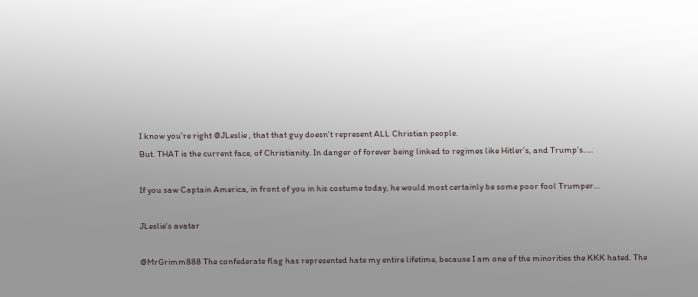I know you’re right @JLeslie , that that guy doesn’t represent ALL Christian people.
But. THAT is the current face, of Christianity. In danger of forever being linked to regimes like Hitler’s, and Trump’s…..

If you saw Captain America, in front of you in his costume today, he would most certainly be some poor fool Trumper…

JLeslie's avatar

@MrGrimm888 The confederate flag has represented hate my entire lifetime, because I am one of the minorities the KKK hated. The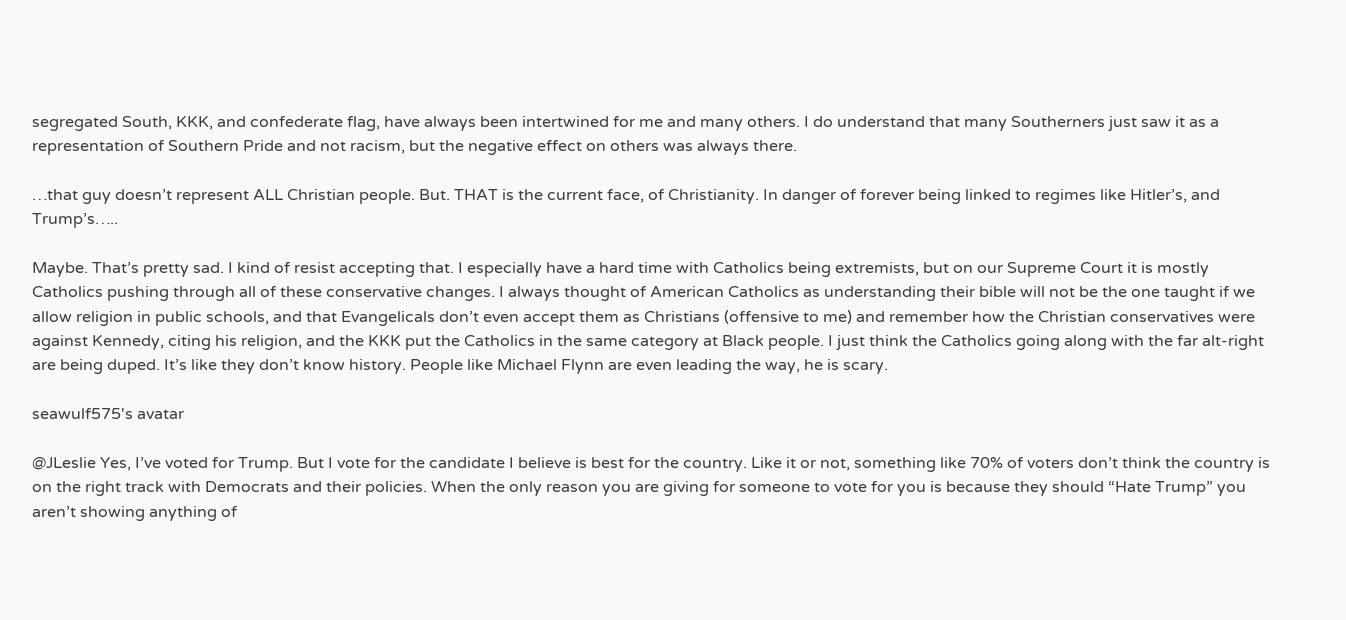segregated South, KKK, and confederate flag, have always been intertwined for me and many others. I do understand that many Southerners just saw it as a representation of Southern Pride and not racism, but the negative effect on others was always there.

…that guy doesn’t represent ALL Christian people. But. THAT is the current face, of Christianity. In danger of forever being linked to regimes like Hitler’s, and Trump’s…..

Maybe. That’s pretty sad. I kind of resist accepting that. I especially have a hard time with Catholics being extremists, but on our Supreme Court it is mostly Catholics pushing through all of these conservative changes. I always thought of American Catholics as understanding their bible will not be the one taught if we allow religion in public schools, and that Evangelicals don’t even accept them as Christians (offensive to me) and remember how the Christian conservatives were against Kennedy, citing his religion, and the KKK put the Catholics in the same category at Black people. I just think the Catholics going along with the far alt-right are being duped. It’s like they don’t know history. People like Michael Flynn are even leading the way, he is scary.

seawulf575's avatar

@JLeslie Yes, I’ve voted for Trump. But I vote for the candidate I believe is best for the country. Like it or not, something like 70% of voters don’t think the country is on the right track with Democrats and their policies. When the only reason you are giving for someone to vote for you is because they should “Hate Trump” you aren’t showing anything of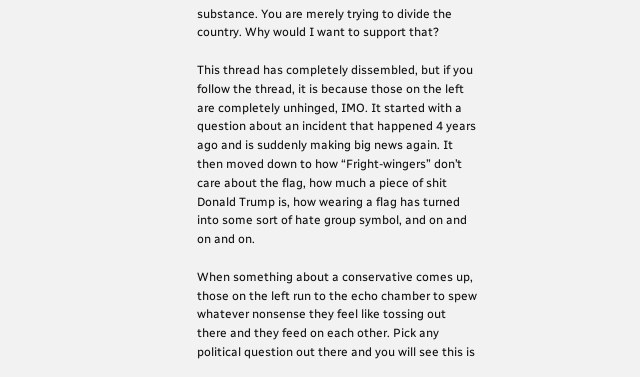substance. You are merely trying to divide the country. Why would I want to support that?

This thread has completely dissembled, but if you follow the thread, it is because those on the left are completely unhinged, IMO. It started with a question about an incident that happened 4 years ago and is suddenly making big news again. It then moved down to how “Fright-wingers” don’t care about the flag, how much a piece of shit Donald Trump is, how wearing a flag has turned into some sort of hate group symbol, and on and on and on.

When something about a conservative comes up, those on the left run to the echo chamber to spew whatever nonsense they feel like tossing out there and they feed on each other. Pick any political question out there and you will see this is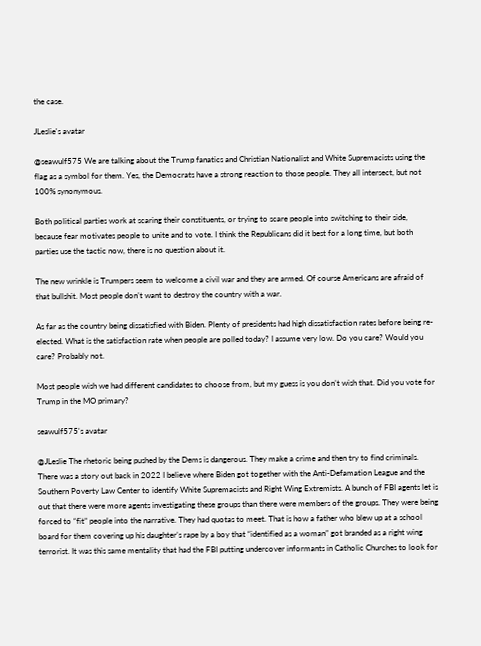the case.

JLeslie's avatar

@seawulf575 We are talking about the Trump fanatics and Christian Nationalist and White Supremacists using the flag as a symbol for them. Yes, the Democrats have a strong reaction to those people. They all intersect, but not 100% synonymous.

Both political parties work at scaring their constituents, or trying to scare people into switching to their side, because fear motivates people to unite and to vote. I think the Republicans did it best for a long time, but both parties use the tactic now, there is no question about it.

The new wrinkle is Trumpers seem to welcome a civil war and they are armed. Of course Americans are afraid of that bullshit. Most people don’t want to destroy the country with a war.

As far as the country being dissatisfied with Biden. Plenty of presidents had high dissatisfaction rates before being re-elected. What is the satisfaction rate when people are polled today? I assume very low. Do you care? Would you care? Probably not.

Most people wish we had different candidates to choose from, but my guess is you don’t wish that. Did you vote for Trump in the MO primary?

seawulf575's avatar

@JLeslie The rhetoric being pushed by the Dems is dangerous. They make a crime and then try to find criminals. There was a story out back in 2022 I believe where Biden got together with the Anti-Defamation League and the Southern Poverty Law Center to identify White Supremacists and Right Wing Extremists. A bunch of FBI agents let is out that there were more agents investigating these groups than there were members of the groups. They were being forced to “fit” people into the narrative. They had quotas to meet. That is how a father who blew up at a school board for them covering up his daughter’s rape by a boy that “identified as a woman” got branded as a right wing terrorist. It was this same mentality that had the FBI putting undercover informants in Catholic Churches to look for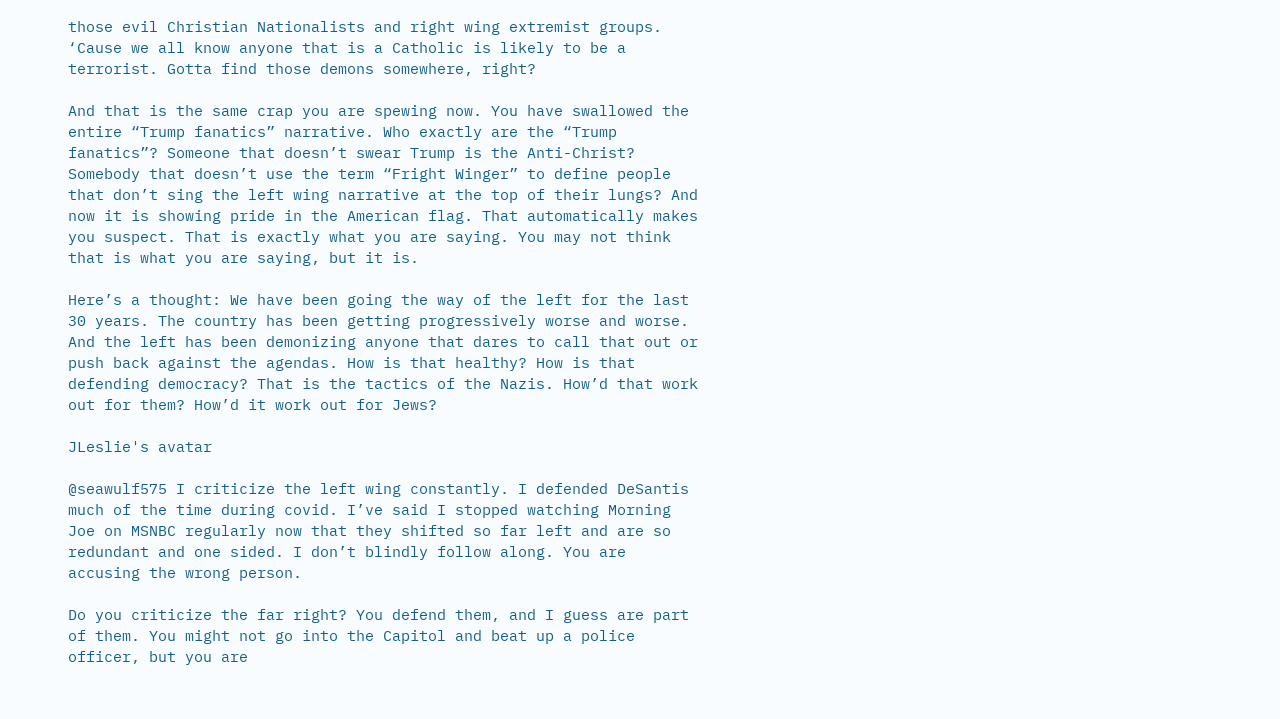those evil Christian Nationalists and right wing extremist groups. ‘Cause we all know anyone that is a Catholic is likely to be a terrorist. Gotta find those demons somewhere, right?

And that is the same crap you are spewing now. You have swallowed the entire “Trump fanatics” narrative. Who exactly are the “Trump fanatics”? Someone that doesn’t swear Trump is the Anti-Christ? Somebody that doesn’t use the term “Fright Winger” to define people that don’t sing the left wing narrative at the top of their lungs? And now it is showing pride in the American flag. That automatically makes you suspect. That is exactly what you are saying. You may not think that is what you are saying, but it is.

Here’s a thought: We have been going the way of the left for the last 30 years. The country has been getting progressively worse and worse. And the left has been demonizing anyone that dares to call that out or push back against the agendas. How is that healthy? How is that defending democracy? That is the tactics of the Nazis. How’d that work out for them? How’d it work out for Jews?

JLeslie's avatar

@seawulf575 I criticize the left wing constantly. I defended DeSantis much of the time during covid. I’ve said I stopped watching Morning Joe on MSNBC regularly now that they shifted so far left and are so redundant and one sided. I don’t blindly follow along. You are accusing the wrong person.

Do you criticize the far right? You defend them, and I guess are part of them. You might not go into the Capitol and beat up a police officer, but you are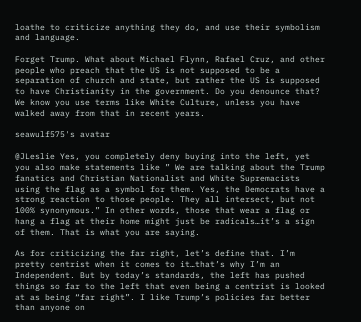loathe to criticize anything they do, and use their symbolism and language.

Forget Trump. What about Michael Flynn, Rafael Cruz, and other people who preach that the US is not supposed to be a separation of church and state, but rather the US is supposed to have Christianity in the government. Do you denounce that? We know you use terms like White Culture, unless you have walked away from that in recent years.

seawulf575's avatar

@JLeslie Yes, you completely deny buying into the left, yet you also make statements like ” We are talking about the Trump fanatics and Christian Nationalist and White Supremacists using the flag as a symbol for them. Yes, the Democrats have a strong reaction to those people. They all intersect, but not 100% synonymous.” In other words, those that wear a flag or hang a flag at their home might just be radicals…it’s a sign of them. That is what you are saying.

As for criticizing the far right, let’s define that. I’m pretty centrist when it comes to it…that’s why I’m an Independent. But by today’s standards, the left has pushed things so far to the left that even being a centrist is looked at as being “far right”. I like Trump’s policies far better than anyone on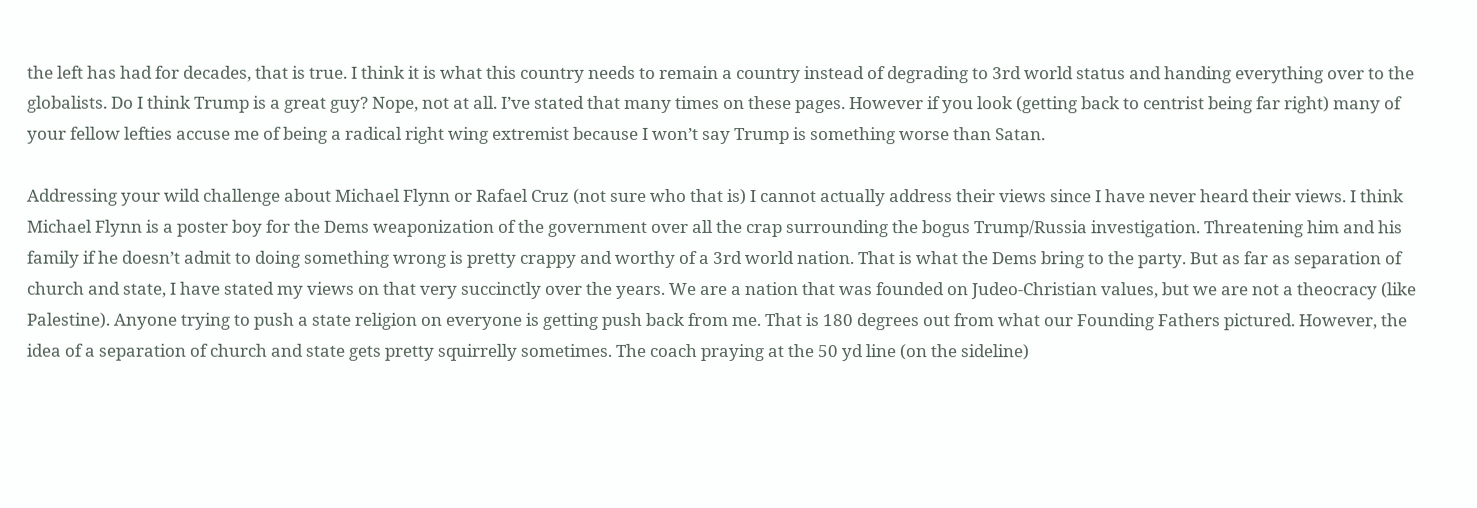the left has had for decades, that is true. I think it is what this country needs to remain a country instead of degrading to 3rd world status and handing everything over to the globalists. Do I think Trump is a great guy? Nope, not at all. I’ve stated that many times on these pages. However if you look (getting back to centrist being far right) many of your fellow lefties accuse me of being a radical right wing extremist because I won’t say Trump is something worse than Satan.

Addressing your wild challenge about Michael Flynn or Rafael Cruz (not sure who that is) I cannot actually address their views since I have never heard their views. I think Michael Flynn is a poster boy for the Dems weaponization of the government over all the crap surrounding the bogus Trump/Russia investigation. Threatening him and his family if he doesn’t admit to doing something wrong is pretty crappy and worthy of a 3rd world nation. That is what the Dems bring to the party. But as far as separation of church and state, I have stated my views on that very succinctly over the years. We are a nation that was founded on Judeo-Christian values, but we are not a theocracy (like Palestine). Anyone trying to push a state religion on everyone is getting push back from me. That is 180 degrees out from what our Founding Fathers pictured. However, the idea of a separation of church and state gets pretty squirrelly sometimes. The coach praying at the 50 yd line (on the sideline)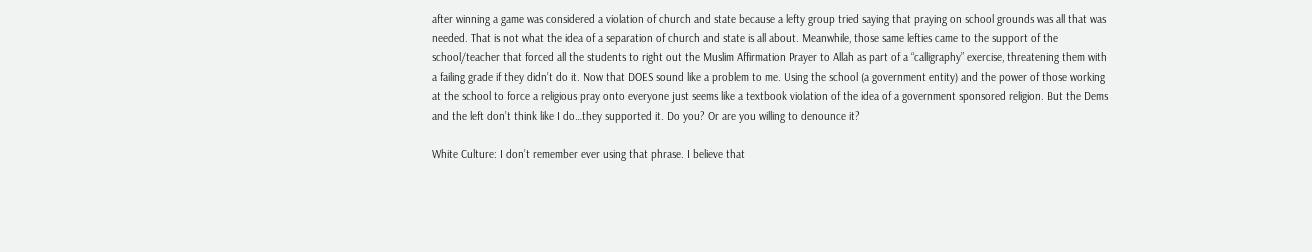after winning a game was considered a violation of church and state because a lefty group tried saying that praying on school grounds was all that was needed. That is not what the idea of a separation of church and state is all about. Meanwhile, those same lefties came to the support of the school/teacher that forced all the students to right out the Muslim Affirmation Prayer to Allah as part of a “calligraphy” exercise, threatening them with a failing grade if they didn’t do it. Now that DOES sound like a problem to me. Using the school (a government entity) and the power of those working at the school to force a religious pray onto everyone just seems like a textbook violation of the idea of a government sponsored religion. But the Dems and the left don’t think like I do…they supported it. Do you? Or are you willing to denounce it?

White Culture: I don’t remember ever using that phrase. I believe that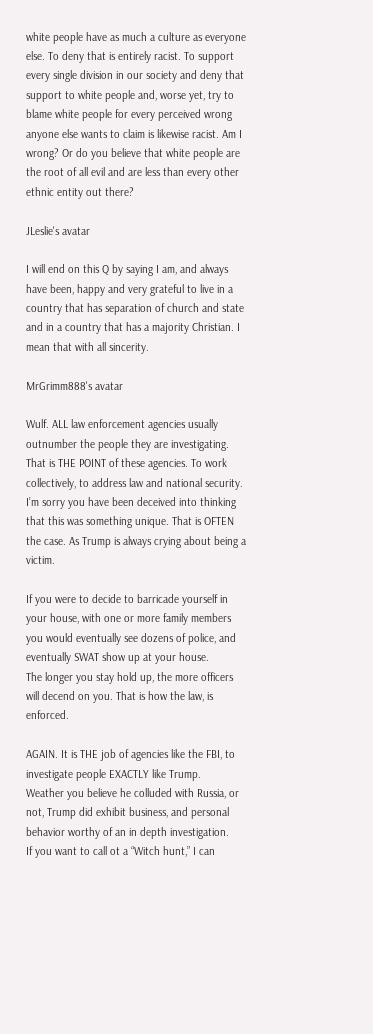white people have as much a culture as everyone else. To deny that is entirely racist. To support every single division in our society and deny that support to white people and, worse yet, try to blame white people for every perceived wrong anyone else wants to claim is likewise racist. Am I wrong? Or do you believe that white people are the root of all evil and are less than every other ethnic entity out there?

JLeslie's avatar

I will end on this Q by saying I am, and always have been, happy and very grateful to live in a country that has separation of church and state and in a country that has a majority Christian. I mean that with all sincerity.

MrGrimm888's avatar

Wulf. ALL law enforcement agencies usually outnumber the people they are investigating. That is THE POINT of these agencies. To work collectively, to address law and national security.
I’m sorry you have been deceived into thinking that this was something unique. That is OFTEN the case. As Trump is always crying about being a victim.

If you were to decide to barricade yourself in your house, with one or more family members you would eventually see dozens of police, and eventually SWAT show up at your house.
The longer you stay hold up, the more officers will decend on you. That is how the law, is enforced.

AGAIN. It is THE job of agencies like the FBI, to investigate people EXACTLY like Trump.
Weather you believe he colluded with Russia, or not, Trump did exhibit business, and personal behavior worthy of an in depth investigation.
If you want to call ot a “Witch hunt,” I can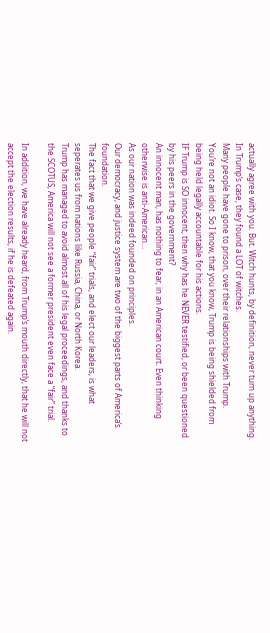actually agree with you. But. Witch hunts, by definition, never turn up anything.
In Trump’s case, they found a LOT of witches.
Many people have gone to prison, over their relationships with Trump.
You’re not an idiot. So I know, that you know, Trump is being shielded from being held legally accountable for his actions.
IF Trump is SO innocent, then why has he NEVER testified, or been questioned by his peers in the government?
An innocent man, has nothing to fear, in an American court. Even thinking otherwise is anti-American…
As our nation was indeed founded on principles.
Our democracy, and justice system are two of the biggest parts of America’s foundation.
The fact that we give people “fair” trials, and elect our leaders, is what seperates us from nations like Russia, China, or North Korea.
Trump has managed to avoid almost all of his legal proceedings, and thanks to the SCOTUS, America will not see a former president even face a “fair” trial.

In addition, we have already heard, from Trump’s mouth directly, that he will not accept the election results, if he is defeated again.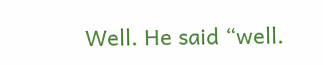Well. He said “well.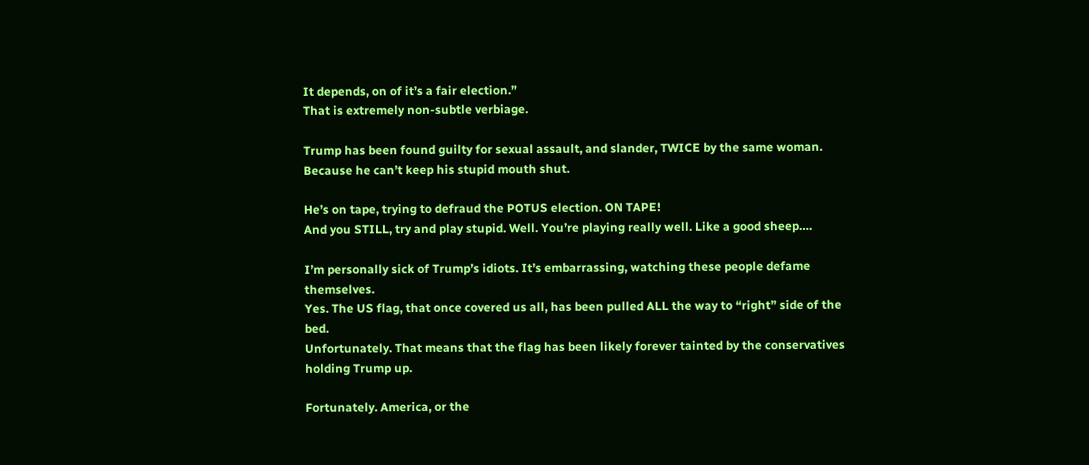It depends, on of it’s a fair election.”
That is extremely non-subtle verbiage.

Trump has been found guilty for sexual assault, and slander, TWICE by the same woman.
Because he can’t keep his stupid mouth shut.

He’s on tape, trying to defraud the POTUS election. ON TAPE!
And you STILL, try and play stupid. Well. You’re playing really well. Like a good sheep….

I’m personally sick of Trump’s idiots. It’s embarrassing, watching these people defame themselves.
Yes. The US flag, that once covered us all, has been pulled ALL the way to “right” side of the bed.
Unfortunately. That means that the flag has been likely forever tainted by the conservatives holding Trump up.

Fortunately. America, or the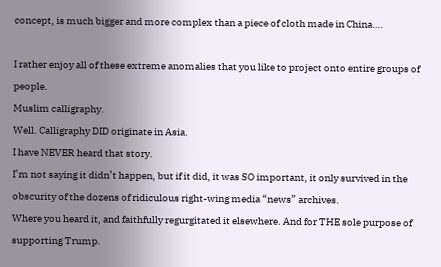concept, is much bigger and more complex than a piece of cloth made in China….

I rather enjoy all of these extreme anomalies that you like to project onto entire groups of people.
Muslim calligraphy.
Well. Calligraphy DID originate in Asia.
I have NEVER heard that story.
I’m not saying it didn’t happen, but if it did, it was SO important, it only survived in the obscurity of the dozens of ridiculous right-wing media “news” archives.
Where you heard it, and faithfully regurgitated it elsewhere. And for THE sole purpose of supporting Trump.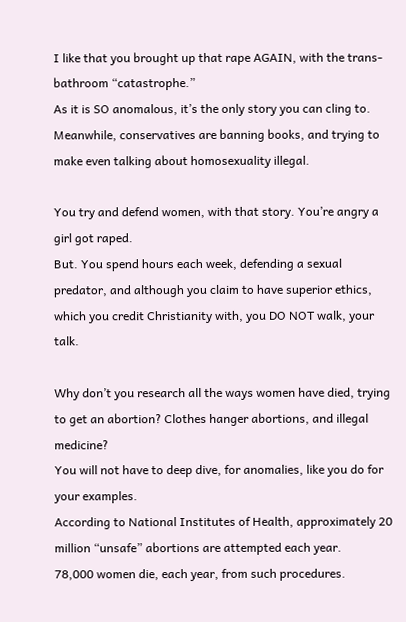I like that you brought up that rape AGAIN, with the trans-bathroom “catastrophe.”
As it is SO anomalous, it’s the only story you can cling to.
Meanwhile, conservatives are banning books, and trying to make even talking about homosexuality illegal.

You try and defend women, with that story. You’re angry a girl got raped.
But. You spend hours each week, defending a sexual predator, and although you claim to have superior ethics, which you credit Christianity with, you DO NOT walk, your talk.

Why don’t you research all the ways women have died, trying to get an abortion? Clothes hanger abortions, and illegal medicine?
You will not have to deep dive, for anomalies, like you do for your examples.
According to National Institutes of Health, approximately 20 million “unsafe” abortions are attempted each year.
78,000 women die, each year, from such procedures.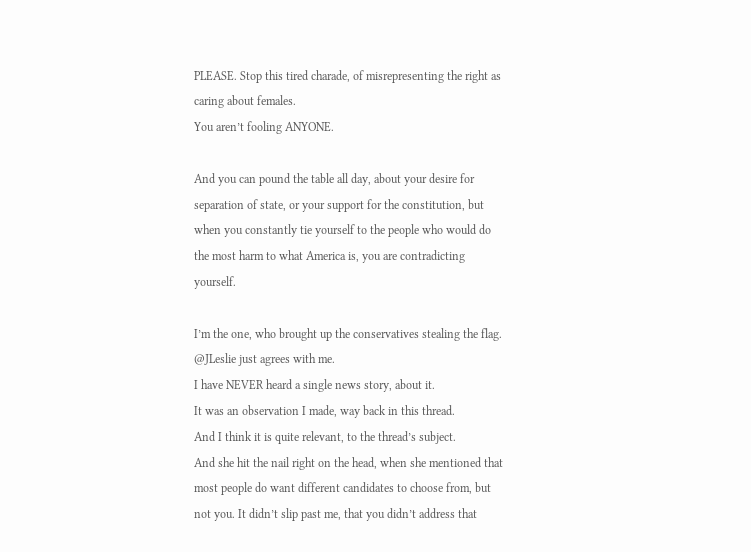PLEASE. Stop this tired charade, of misrepresenting the right as caring about females.
You aren’t fooling ANYONE.

And you can pound the table all day, about your desire for separation of state, or your support for the constitution, but when you constantly tie yourself to the people who would do the most harm to what America is, you are contradicting yourself.

I’m the one, who brought up the conservatives stealing the flag. @JLeslie just agrees with me.
I have NEVER heard a single news story, about it.
It was an observation I made, way back in this thread.
And I think it is quite relevant, to the thread’s subject.
And she hit the nail right on the head, when she mentioned that most people do want different candidates to choose from, but not you. It didn’t slip past me, that you didn’t address that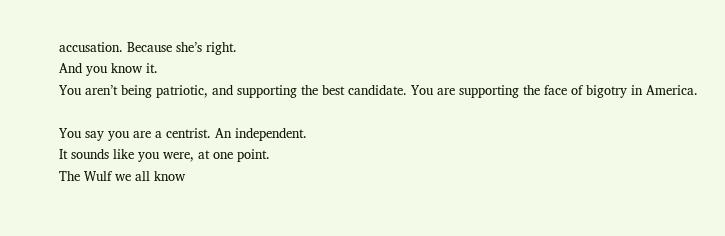accusation. Because she’s right.
And you know it.
You aren’t being patriotic, and supporting the best candidate. You are supporting the face of bigotry in America.

You say you are a centrist. An independent.
It sounds like you were, at one point.
The Wulf we all know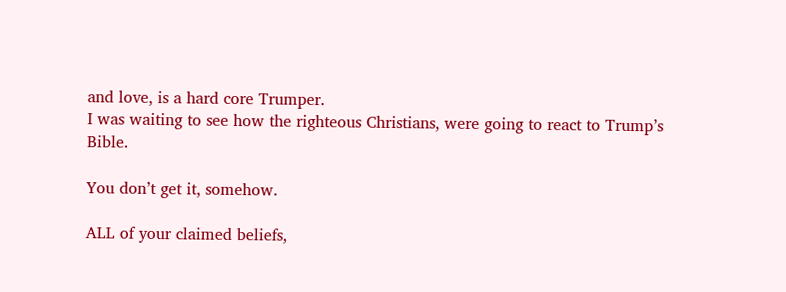and love, is a hard core Trumper.
I was waiting to see how the righteous Christians, were going to react to Trump’s Bible.

You don’t get it, somehow.

ALL of your claimed beliefs,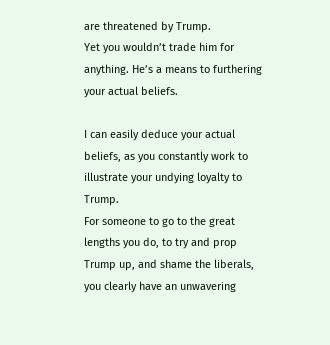are threatened by Trump.
Yet you wouldn’t trade him for anything. He’s a means to furthering your actual beliefs.

I can easily deduce your actual beliefs, as you constantly work to illustrate your undying loyalty to Trump.
For someone to go to the great lengths you do, to try and prop Trump up, and shame the liberals, you clearly have an unwavering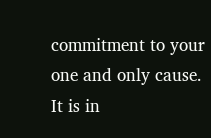commitment to your one and only cause.
It is in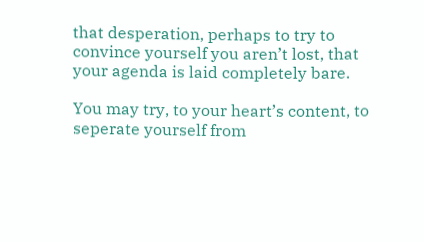that desperation, perhaps to try to convince yourself you aren’t lost, that your agenda is laid completely bare.

You may try, to your heart’s content, to seperate yourself from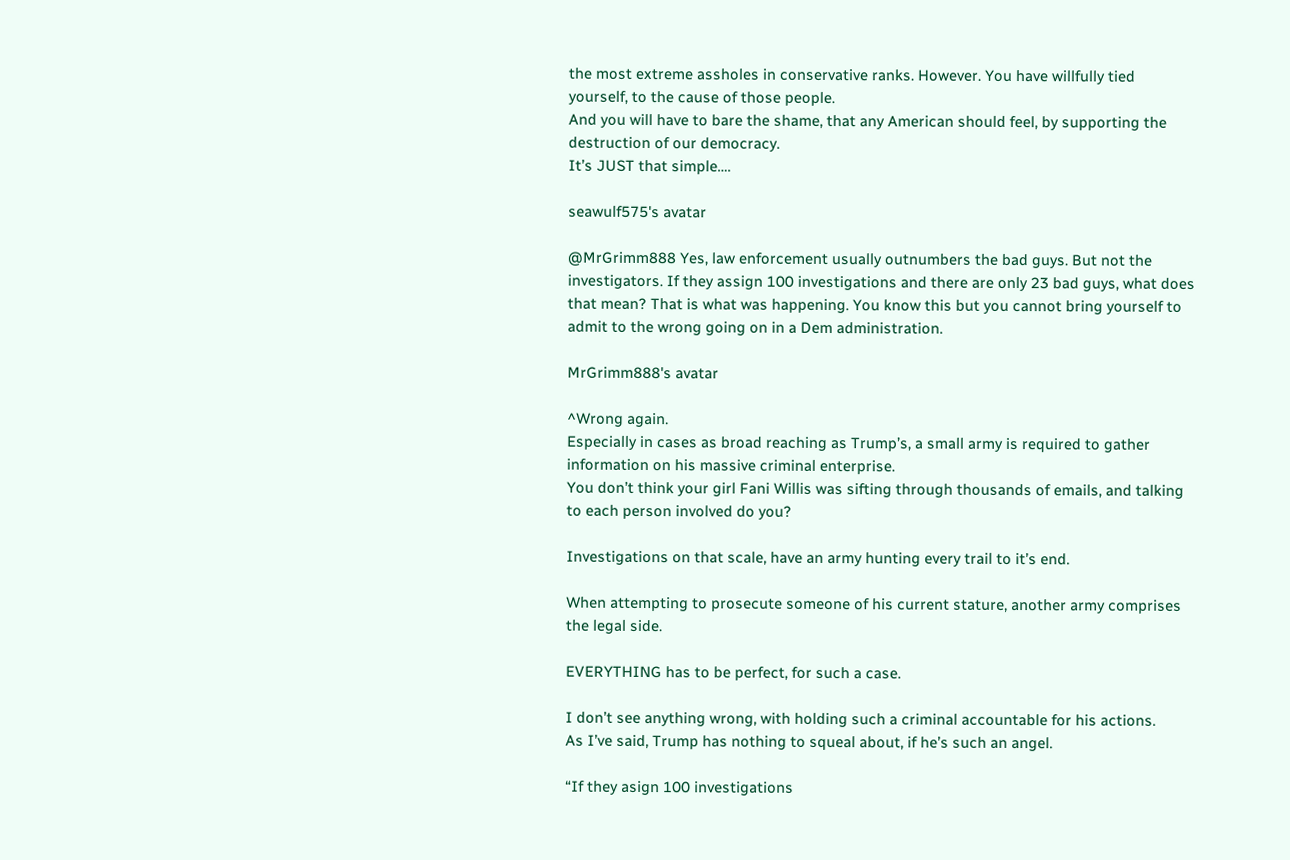the most extreme assholes in conservative ranks. However. You have willfully tied yourself, to the cause of those people.
And you will have to bare the shame, that any American should feel, by supporting the destruction of our democracy.
It’s JUST that simple….

seawulf575's avatar

@MrGrimm888 Yes, law enforcement usually outnumbers the bad guys. But not the investigators. If they assign 100 investigations and there are only 23 bad guys, what does that mean? That is what was happening. You know this but you cannot bring yourself to admit to the wrong going on in a Dem administration.

MrGrimm888's avatar

^Wrong again.
Especially in cases as broad reaching as Trump’s, a small army is required to gather information on his massive criminal enterprise.
You don’t think your girl Fani Willis was sifting through thousands of emails, and talking to each person involved do you?

Investigations on that scale, have an army hunting every trail to it’s end.

When attempting to prosecute someone of his current stature, another army comprises the legal side.

EVERYTHING has to be perfect, for such a case.

I don’t see anything wrong, with holding such a criminal accountable for his actions.
As I’ve said, Trump has nothing to squeal about, if he’s such an angel.

“If they asign 100 investigations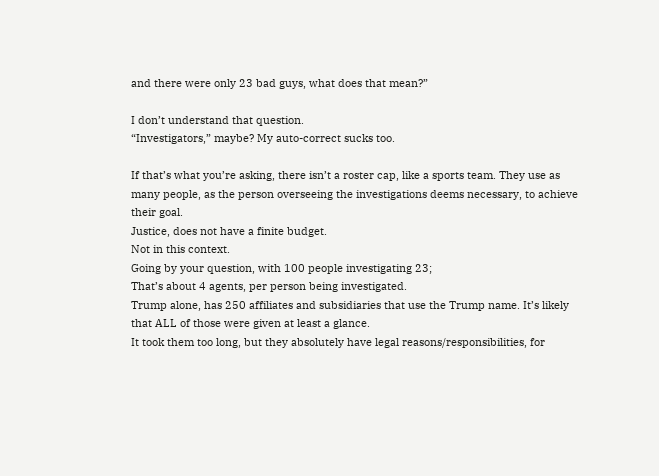and there were only 23 bad guys, what does that mean?”

I don’t understand that question.
“Investigators,” maybe? My auto-correct sucks too.

If that’s what you’re asking, there isn’t a roster cap, like a sports team. They use as many people, as the person overseeing the investigations deems necessary, to achieve their goal.
Justice, does not have a finite budget.
Not in this context.
Going by your question, with 100 people investigating 23;
That’s about 4 agents, per person being investigated.
Trump alone, has 250 affiliates and subsidiaries that use the Trump name. It’s likely that ALL of those were given at least a glance.
It took them too long, but they absolutely have legal reasons/responsibilities, for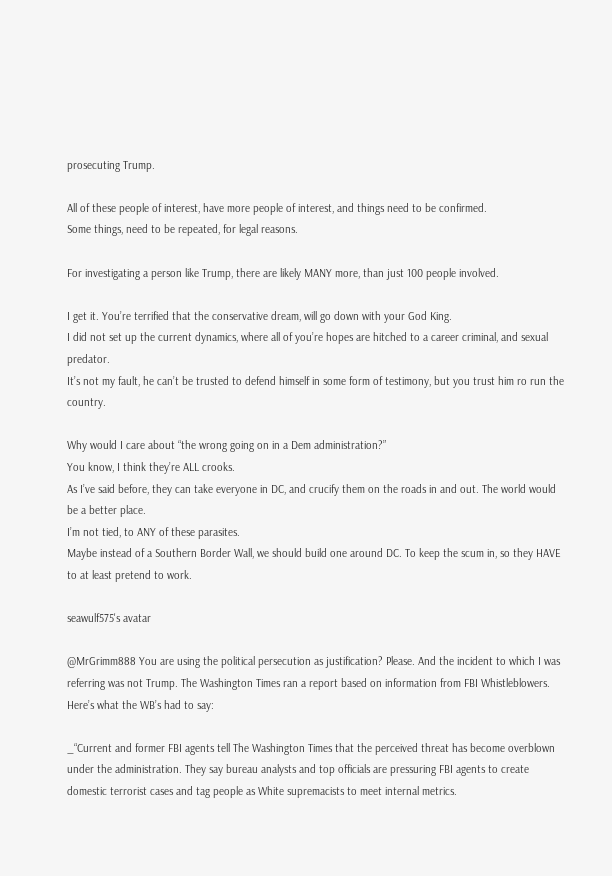prosecuting Trump.

All of these people of interest, have more people of interest, and things need to be confirmed.
Some things, need to be repeated, for legal reasons.

For investigating a person like Trump, there are likely MANY more, than just 100 people involved.

I get it. You’re terrified that the conservative dream, will go down with your God King.
I did not set up the current dynamics, where all of you’re hopes are hitched to a career criminal, and sexual predator.
It’s not my fault, he can’t be trusted to defend himself in some form of testimony, but you trust him ro run the country.

Why would I care about “the wrong going on in a Dem administration?”
You know, I think they’re ALL crooks.
As I’ve said before, they can take everyone in DC, and crucify them on the roads in and out. The world would be a better place.
I’m not tied, to ANY of these parasites.
Maybe instead of a Southern Border Wall, we should build one around DC. To keep the scum in, so they HAVE to at least pretend to work.

seawulf575's avatar

@MrGrimm888 You are using the political persecution as justification? Please. And the incident to which I was referring was not Trump. The Washington Times ran a report based on information from FBI Whistleblowers. Here’s what the WB’s had to say:

_“Current and former FBI agents tell The Washington Times that the perceived threat has become overblown under the administration. They say bureau analysts and top officials are pressuring FBI agents to create domestic terrorist cases and tag people as White supremacists to meet internal metrics.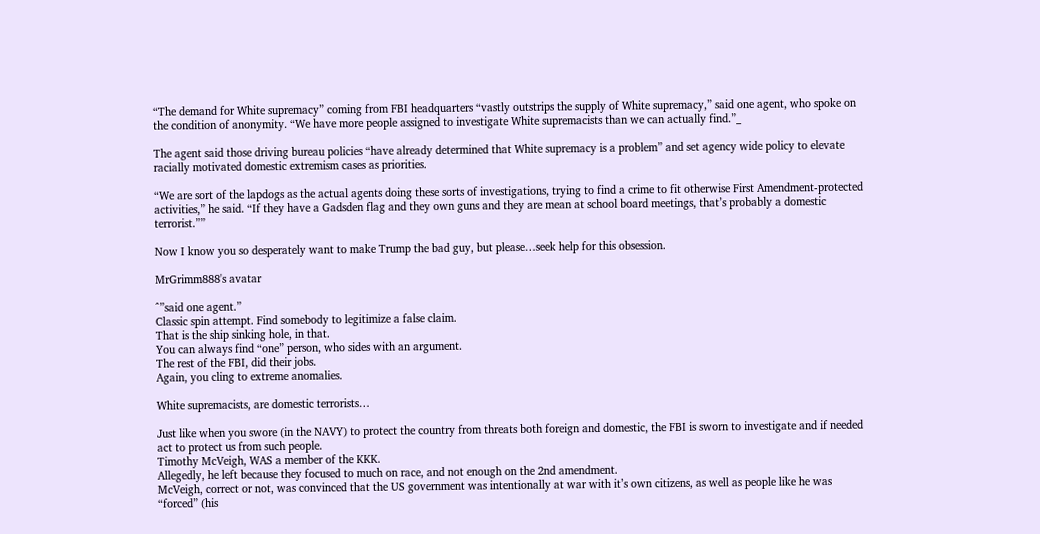“The demand for White supremacy” coming from FBI headquarters “vastly outstrips the supply of White supremacy,” said one agent, who spoke on the condition of anonymity. “We have more people assigned to investigate White supremacists than we can actually find.”_

The agent said those driving bureau policies “have already determined that White supremacy is a problem” and set agency wide policy to elevate racially motivated domestic extremism cases as priorities.

“We are sort of the lapdogs as the actual agents doing these sorts of investigations, trying to find a crime to fit otherwise First Amendment-protected activities,” he said. “If they have a Gadsden flag and they own guns and they are mean at school board meetings, that’s probably a domestic terrorist.””

Now I know you so desperately want to make Trump the bad guy, but please…seek help for this obsession.

MrGrimm888's avatar

^”said one agent.”
Classic spin attempt. Find somebody to legitimize a false claim.
That is the ship sinking hole, in that.
You can always find “one” person, who sides with an argument.
The rest of the FBI, did their jobs.
Again, you cling to extreme anomalies.

White supremacists, are domestic terrorists…

Just like when you swore (in the NAVY) to protect the country from threats both foreign and domestic, the FBI is sworn to investigate and if needed act to protect us from such people.
Timothy McVeigh, WAS a member of the KKK.
Allegedly, he left because they focused to much on race, and not enough on the 2nd amendment.
McVeigh, correct or not, was convinced that the US government was intentionally at war with it’s own citizens, as well as people like he was “forced” (his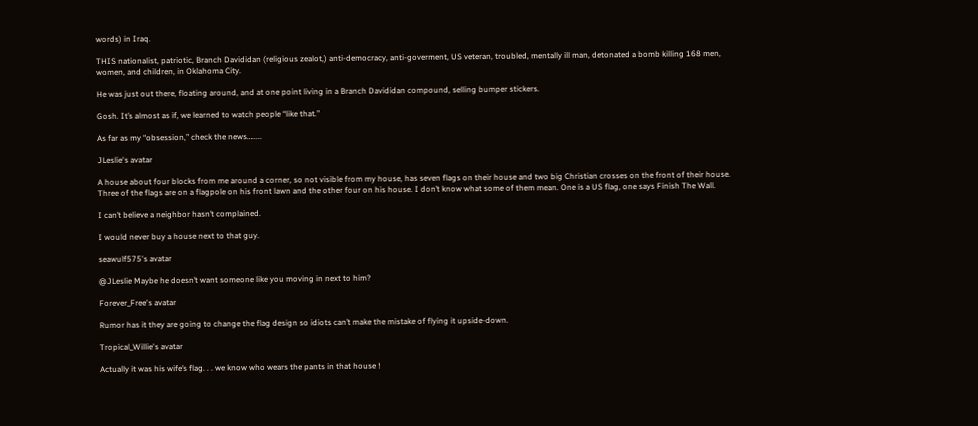words) in Iraq.

THIS nationalist, patriotic, Branch Davididan (religious zealot,) anti-democracy, anti-goverment, US veteran, troubled, mentally ill man, detonated a bomb killing 168 men, women, and children, in Oklahoma City.

He was just out there, floating around, and at one point living in a Branch Davididan compound, selling bumper stickers.

Gosh. It’s almost as if, we learned to watch people “like that.”

As far as my “obsession,” check the news….....

JLeslie's avatar

A house about four blocks from me around a corner, so not visible from my house, has seven flags on their house and two big Christian crosses on the front of their house. Three of the flags are on a flagpole on his front lawn and the other four on his house. I don’t know what some of them mean. One is a US flag, one says Finish The Wall.

I can’t believe a neighbor hasn’t complained.

I would never buy a house next to that guy.

seawulf575's avatar

@JLeslie Maybe he doesn’t want someone like you moving in next to him?

Forever_Free's avatar

Rumor has it they are going to change the flag design so idiots can’t make the mistake of flying it upside-down.

Tropical_Willie's avatar

Actually it was his wife’s flag. . . we know who wears the pants in that house !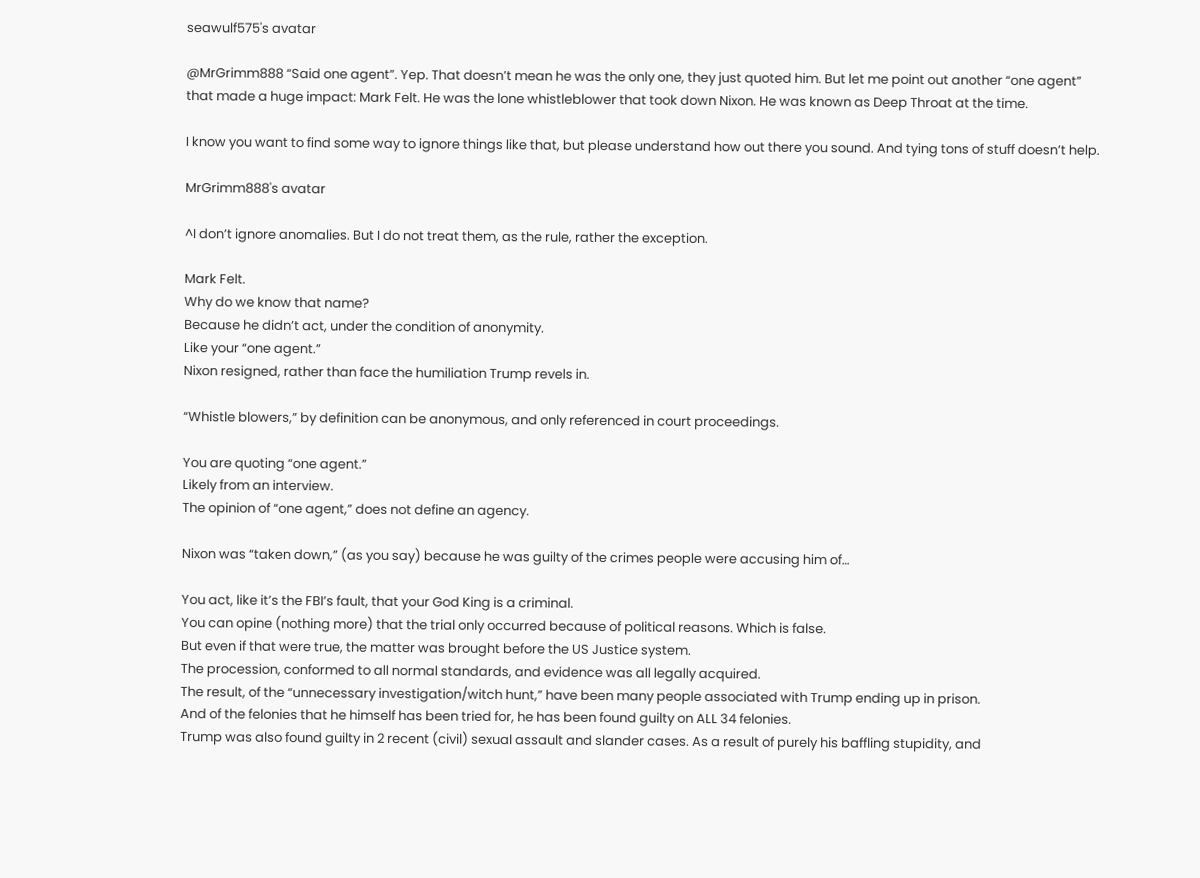seawulf575's avatar

@MrGrimm888 “Said one agent”. Yep. That doesn’t mean he was the only one, they just quoted him. But let me point out another “one agent” that made a huge impact: Mark Felt. He was the lone whistleblower that took down Nixon. He was known as Deep Throat at the time.

I know you want to find some way to ignore things like that, but please understand how out there you sound. And tying tons of stuff doesn’t help.

MrGrimm888's avatar

^I don’t ignore anomalies. But I do not treat them, as the rule, rather the exception.

Mark Felt.
Why do we know that name?
Because he didn’t act, under the condition of anonymity.
Like your “one agent.”
Nixon resigned, rather than face the humiliation Trump revels in.

“Whistle blowers,” by definition can be anonymous, and only referenced in court proceedings.

You are quoting “one agent.”
Likely from an interview.
The opinion of “one agent,” does not define an agency.

Nixon was “taken down,” (as you say) because he was guilty of the crimes people were accusing him of…

You act, like it’s the FBI’s fault, that your God King is a criminal.
You can opine (nothing more) that the trial only occurred because of political reasons. Which is false.
But even if that were true, the matter was brought before the US Justice system.
The procession, conformed to all normal standards, and evidence was all legally acquired.
The result, of the “unnecessary investigation/witch hunt,” have been many people associated with Trump ending up in prison.
And of the felonies that he himself has been tried for, he has been found guilty on ALL 34 felonies.
Trump was also found guilty in 2 recent (civil) sexual assault and slander cases. As a result of purely his baffling stupidity, and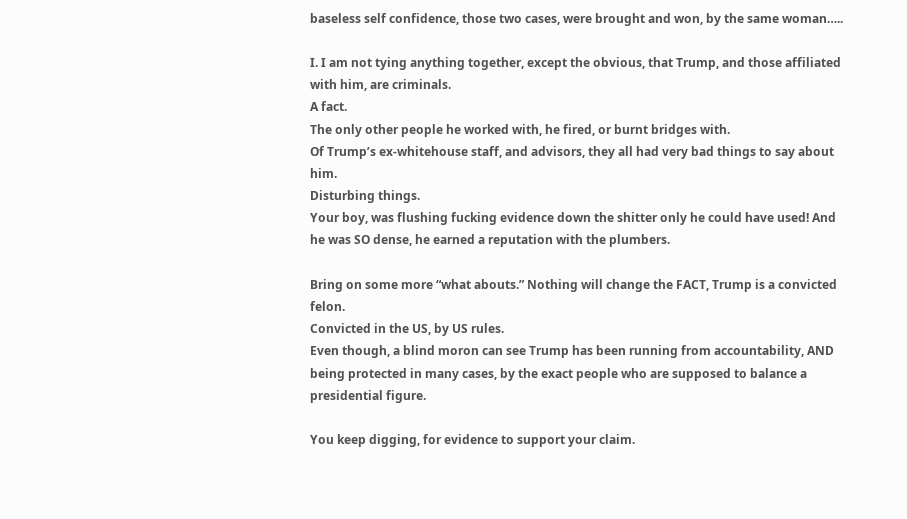baseless self confidence, those two cases, were brought and won, by the same woman…..

I. I am not tying anything together, except the obvious, that Trump, and those affiliated with him, are criminals.
A fact.
The only other people he worked with, he fired, or burnt bridges with.
Of Trump’s ex-whitehouse staff, and advisors, they all had very bad things to say about him.
Disturbing things.
Your boy, was flushing fucking evidence down the shitter only he could have used! And he was SO dense, he earned a reputation with the plumbers.

Bring on some more “what abouts.” Nothing will change the FACT, Trump is a convicted felon.
Convicted in the US, by US rules.
Even though, a blind moron can see Trump has been running from accountability, AND being protected in many cases, by the exact people who are supposed to balance a presidential figure.

You keep digging, for evidence to support your claim.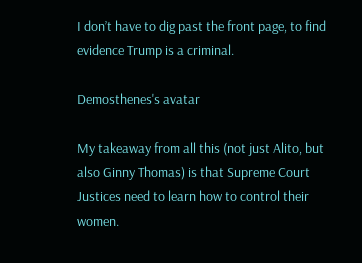I don’t have to dig past the front page, to find evidence Trump is a criminal.

Demosthenes's avatar

My takeaway from all this (not just Alito, but also Ginny Thomas) is that Supreme Court Justices need to learn how to control their women.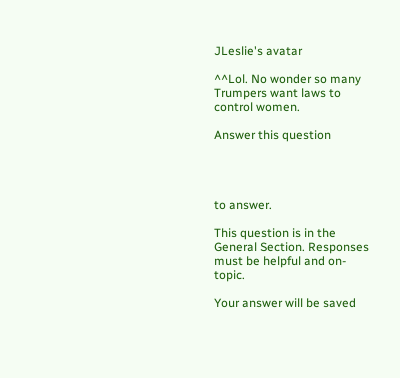JLeslie's avatar

^^Lol. No wonder so many Trumpers want laws to control women.

Answer this question




to answer.

This question is in the General Section. Responses must be helpful and on-topic.

Your answer will be saved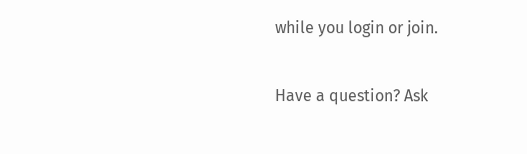while you login or join.

Have a question? Ask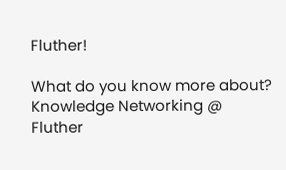Fluther!

What do you know more about?
Knowledge Networking @ Fluther